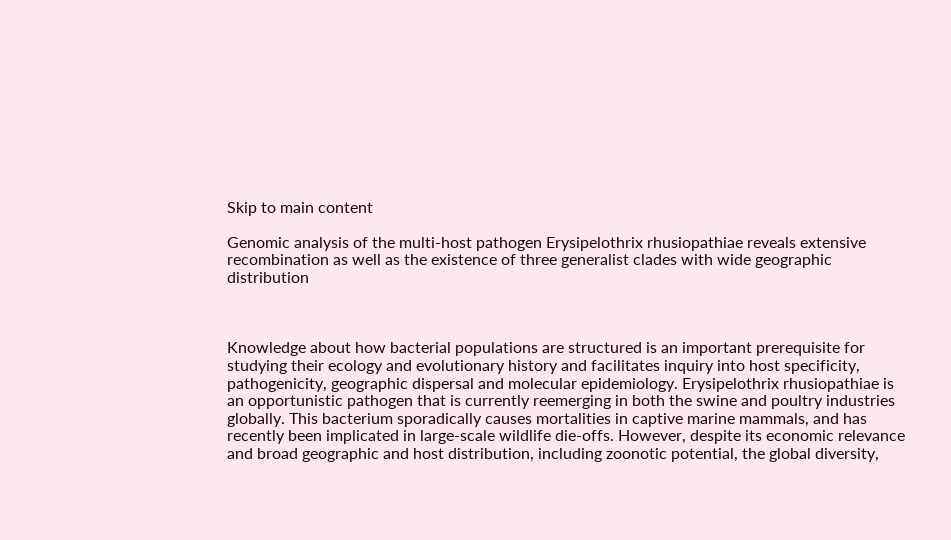Skip to main content

Genomic analysis of the multi-host pathogen Erysipelothrix rhusiopathiae reveals extensive recombination as well as the existence of three generalist clades with wide geographic distribution



Knowledge about how bacterial populations are structured is an important prerequisite for studying their ecology and evolutionary history and facilitates inquiry into host specificity, pathogenicity, geographic dispersal and molecular epidemiology. Erysipelothrix rhusiopathiae is an opportunistic pathogen that is currently reemerging in both the swine and poultry industries globally. This bacterium sporadically causes mortalities in captive marine mammals, and has recently been implicated in large-scale wildlife die-offs. However, despite its economic relevance and broad geographic and host distribution, including zoonotic potential, the global diversity,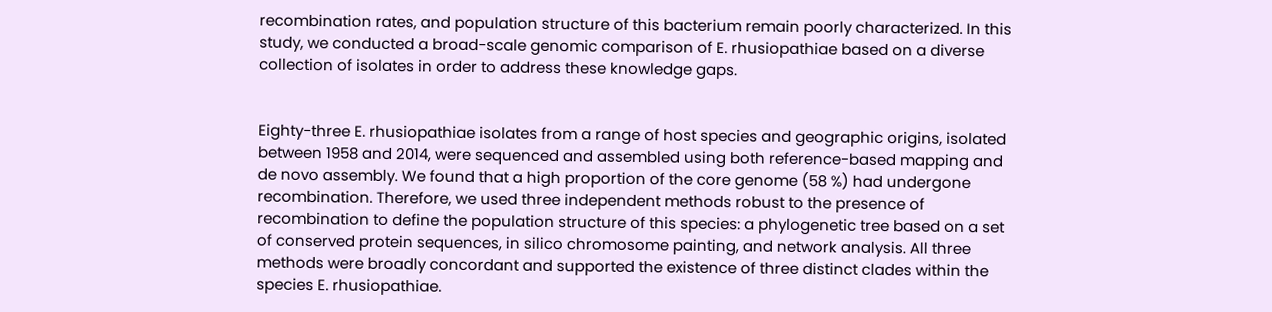recombination rates, and population structure of this bacterium remain poorly characterized. In this study, we conducted a broad-scale genomic comparison of E. rhusiopathiae based on a diverse collection of isolates in order to address these knowledge gaps.


Eighty-three E. rhusiopathiae isolates from a range of host species and geographic origins, isolated between 1958 and 2014, were sequenced and assembled using both reference-based mapping and de novo assembly. We found that a high proportion of the core genome (58 %) had undergone recombination. Therefore, we used three independent methods robust to the presence of recombination to define the population structure of this species: a phylogenetic tree based on a set of conserved protein sequences, in silico chromosome painting, and network analysis. All three methods were broadly concordant and supported the existence of three distinct clades within the species E. rhusiopathiae.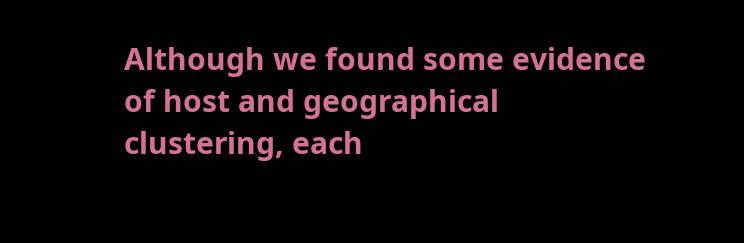Although we found some evidence of host and geographical clustering, each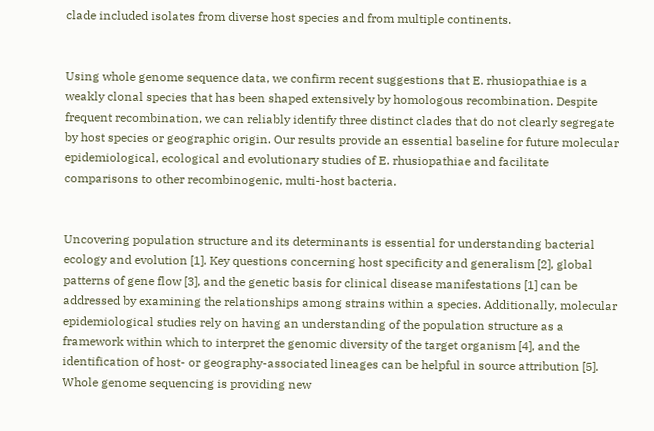clade included isolates from diverse host species and from multiple continents.


Using whole genome sequence data, we confirm recent suggestions that E. rhusiopathiae is a weakly clonal species that has been shaped extensively by homologous recombination. Despite frequent recombination, we can reliably identify three distinct clades that do not clearly segregate by host species or geographic origin. Our results provide an essential baseline for future molecular epidemiological, ecological and evolutionary studies of E. rhusiopathiae and facilitate comparisons to other recombinogenic, multi-host bacteria.


Uncovering population structure and its determinants is essential for understanding bacterial ecology and evolution [1]. Key questions concerning host specificity and generalism [2], global patterns of gene flow [3], and the genetic basis for clinical disease manifestations [1] can be addressed by examining the relationships among strains within a species. Additionally, molecular epidemiological studies rely on having an understanding of the population structure as a framework within which to interpret the genomic diversity of the target organism [4], and the identification of host- or geography-associated lineages can be helpful in source attribution [5]. Whole genome sequencing is providing new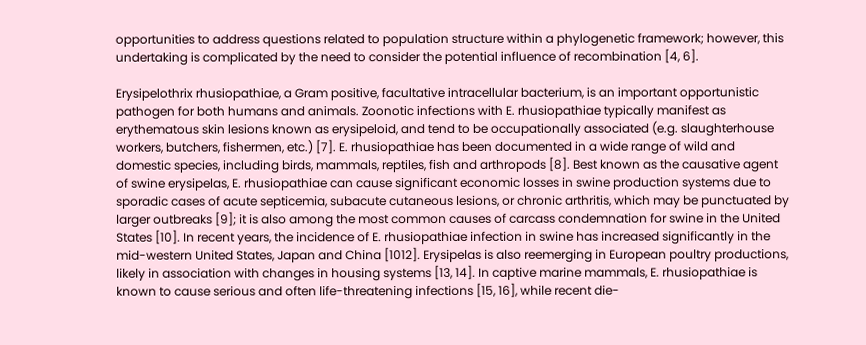opportunities to address questions related to population structure within a phylogenetic framework; however, this undertaking is complicated by the need to consider the potential influence of recombination [4, 6].

Erysipelothrix rhusiopathiae, a Gram positive, facultative intracellular bacterium, is an important opportunistic pathogen for both humans and animals. Zoonotic infections with E. rhusiopathiae typically manifest as erythematous skin lesions known as erysipeloid, and tend to be occupationally associated (e.g. slaughterhouse workers, butchers, fishermen, etc.) [7]. E. rhusiopathiae has been documented in a wide range of wild and domestic species, including birds, mammals, reptiles, fish and arthropods [8]. Best known as the causative agent of swine erysipelas, E. rhusiopathiae can cause significant economic losses in swine production systems due to sporadic cases of acute septicemia, subacute cutaneous lesions, or chronic arthritis, which may be punctuated by larger outbreaks [9]; it is also among the most common causes of carcass condemnation for swine in the United States [10]. In recent years, the incidence of E. rhusiopathiae infection in swine has increased significantly in the mid-western United States, Japan and China [1012]. Erysipelas is also reemerging in European poultry productions, likely in association with changes in housing systems [13, 14]. In captive marine mammals, E. rhusiopathiae is known to cause serious and often life-threatening infections [15, 16], while recent die-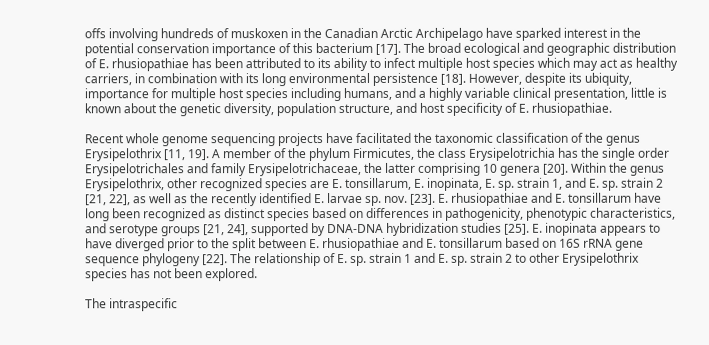offs involving hundreds of muskoxen in the Canadian Arctic Archipelago have sparked interest in the potential conservation importance of this bacterium [17]. The broad ecological and geographic distribution of E. rhusiopathiae has been attributed to its ability to infect multiple host species which may act as healthy carriers, in combination with its long environmental persistence [18]. However, despite its ubiquity, importance for multiple host species including humans, and a highly variable clinical presentation, little is known about the genetic diversity, population structure, and host specificity of E. rhusiopathiae.

Recent whole genome sequencing projects have facilitated the taxonomic classification of the genus Erysipelothrix [11, 19]. A member of the phylum Firmicutes, the class Erysipelotrichia has the single order Erysipelotrichales and family Erysipelotrichaceae, the latter comprising 10 genera [20]. Within the genus Erysipelothrix, other recognized species are E. tonsillarum, E. inopinata, E. sp. strain 1, and E. sp. strain 2 [21, 22], as well as the recently identified E. larvae sp. nov. [23]. E. rhusiopathiae and E. tonsillarum have long been recognized as distinct species based on differences in pathogenicity, phenotypic characteristics, and serotype groups [21, 24], supported by DNA-DNA hybridization studies [25]. E. inopinata appears to have diverged prior to the split between E. rhusiopathiae and E. tonsillarum based on 16S rRNA gene sequence phylogeny [22]. The relationship of E. sp. strain 1 and E. sp. strain 2 to other Erysipelothrix species has not been explored.

The intraspecific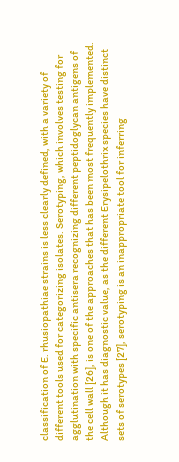classification of E. rhusiopathiae strains is less clearly defined, with a variety of different tools used for categorizing isolates. Serotyping, which involves testing for agglutination with specific antisera recognizing different peptidoglycan antigens of the cell wall [26], is one of the approaches that has been most frequently implemented. Although it has diagnostic value, as the different Erysipelothrix species have distinct sets of serotypes [27], serotyping is an inappropriate tool for inferring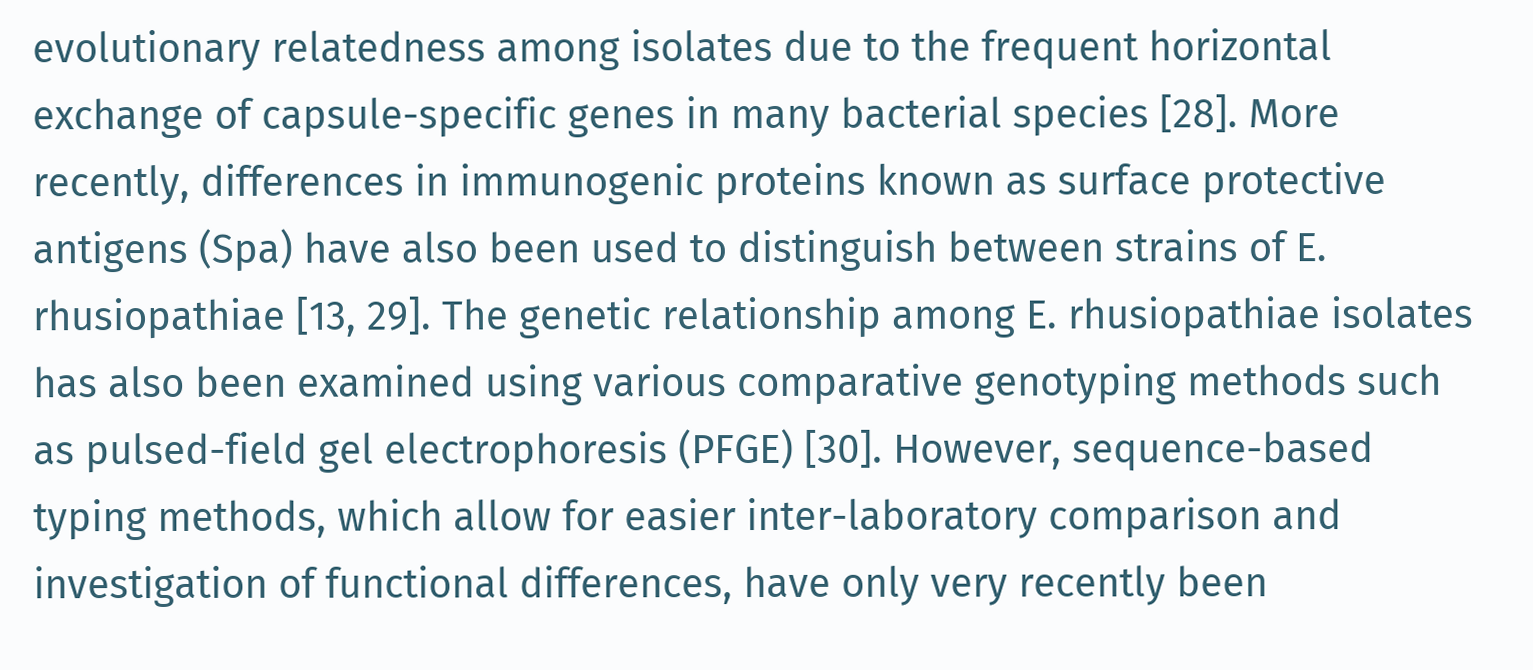evolutionary relatedness among isolates due to the frequent horizontal exchange of capsule-specific genes in many bacterial species [28]. More recently, differences in immunogenic proteins known as surface protective antigens (Spa) have also been used to distinguish between strains of E. rhusiopathiae [13, 29]. The genetic relationship among E. rhusiopathiae isolates has also been examined using various comparative genotyping methods such as pulsed-field gel electrophoresis (PFGE) [30]. However, sequence-based typing methods, which allow for easier inter-laboratory comparison and investigation of functional differences, have only very recently been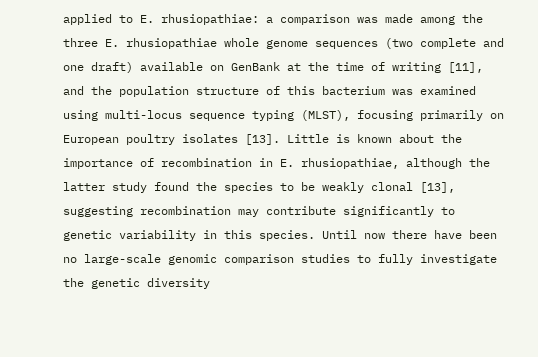applied to E. rhusiopathiae: a comparison was made among the three E. rhusiopathiae whole genome sequences (two complete and one draft) available on GenBank at the time of writing [11], and the population structure of this bacterium was examined using multi-locus sequence typing (MLST), focusing primarily on European poultry isolates [13]. Little is known about the importance of recombination in E. rhusiopathiae, although the latter study found the species to be weakly clonal [13], suggesting recombination may contribute significantly to genetic variability in this species. Until now there have been no large-scale genomic comparison studies to fully investigate the genetic diversity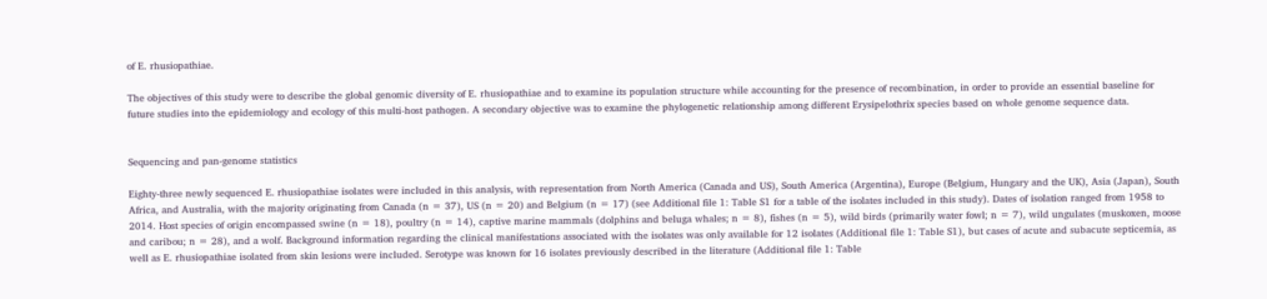of E. rhusiopathiae.

The objectives of this study were to describe the global genomic diversity of E. rhusiopathiae and to examine its population structure while accounting for the presence of recombination, in order to provide an essential baseline for future studies into the epidemiology and ecology of this multi-host pathogen. A secondary objective was to examine the phylogenetic relationship among different Erysipelothrix species based on whole genome sequence data.


Sequencing and pan-genome statistics

Eighty-three newly sequenced E. rhusiopathiae isolates were included in this analysis, with representation from North America (Canada and US), South America (Argentina), Europe (Belgium, Hungary and the UK), Asia (Japan), South Africa, and Australia, with the majority originating from Canada (n = 37), US (n = 20) and Belgium (n = 17) (see Additional file 1: Table S1 for a table of the isolates included in this study). Dates of isolation ranged from 1958 to 2014. Host species of origin encompassed swine (n = 18), poultry (n = 14), captive marine mammals (dolphins and beluga whales; n = 8), fishes (n = 5), wild birds (primarily water fowl; n = 7), wild ungulates (muskoxen, moose and caribou; n = 28), and a wolf. Background information regarding the clinical manifestations associated with the isolates was only available for 12 isolates (Additional file 1: Table S1), but cases of acute and subacute septicemia, as well as E. rhusiopathiae isolated from skin lesions were included. Serotype was known for 16 isolates previously described in the literature (Additional file 1: Table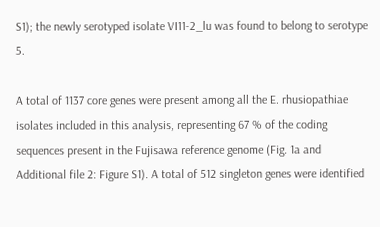S1); the newly serotyped isolate VI11-2_lu was found to belong to serotype 5.

A total of 1137 core genes were present among all the E. rhusiopathiae isolates included in this analysis, representing 67 % of the coding sequences present in the Fujisawa reference genome (Fig. 1a and Additional file 2: Figure S1). A total of 512 singleton genes were identified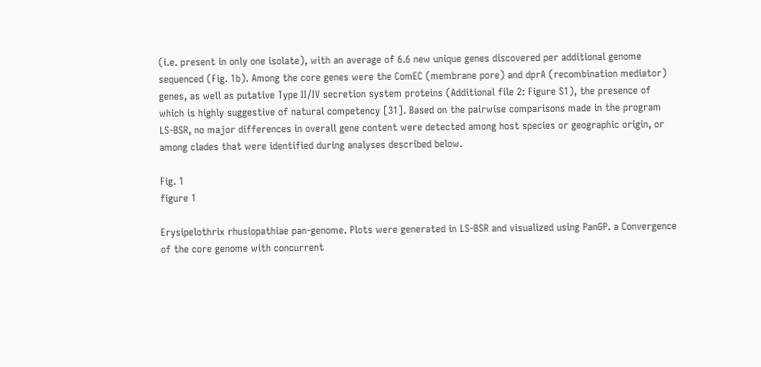(i.e. present in only one isolate), with an average of 6.6 new unique genes discovered per additional genome sequenced (Fig. 1b). Among the core genes were the ComEC (membrane pore) and dprA (recombination mediator) genes, as well as putative Type II/IV secretion system proteins (Additional file 2: Figure S1), the presence of which is highly suggestive of natural competency [31]. Based on the pairwise comparisons made in the program LS-BSR, no major differences in overall gene content were detected among host species or geographic origin, or among clades that were identified during analyses described below.

Fig. 1
figure 1

Erysipelothrix rhusiopathiae pan-genome. Plots were generated in LS-BSR and visualized using PanGP. a Convergence of the core genome with concurrent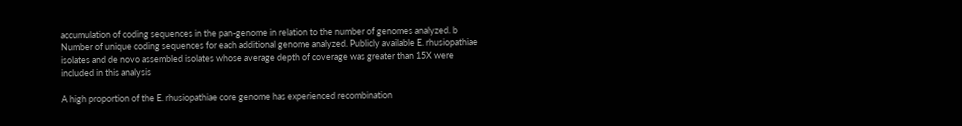accumulation of coding sequences in the pan-genome in relation to the number of genomes analyzed. b Number of unique coding sequences for each additional genome analyzed. Publicly available E. rhusiopathiae isolates and de novo assembled isolates whose average depth of coverage was greater than 15X were included in this analysis

A high proportion of the E. rhusiopathiae core genome has experienced recombination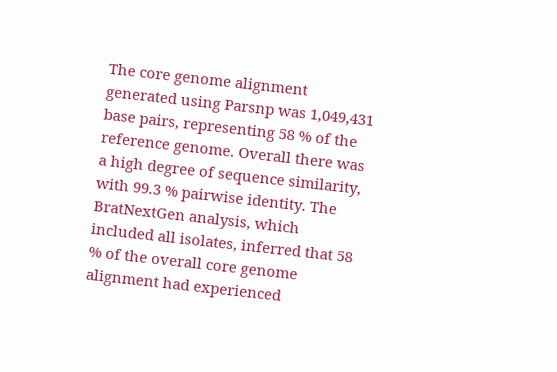The core genome alignment generated using Parsnp was 1,049,431 base pairs, representing 58 % of the reference genome. Overall there was a high degree of sequence similarity, with 99.3 % pairwise identity. The BratNextGen analysis, which included all isolates, inferred that 58 % of the overall core genome alignment had experienced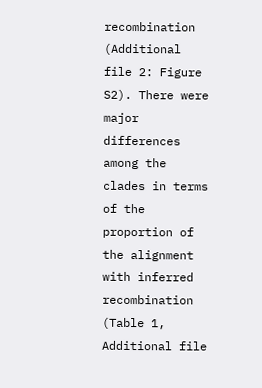recombination (Additional file 2: Figure S2). There were major differences among the clades in terms of the proportion of the alignment with inferred recombination (Table 1, Additional file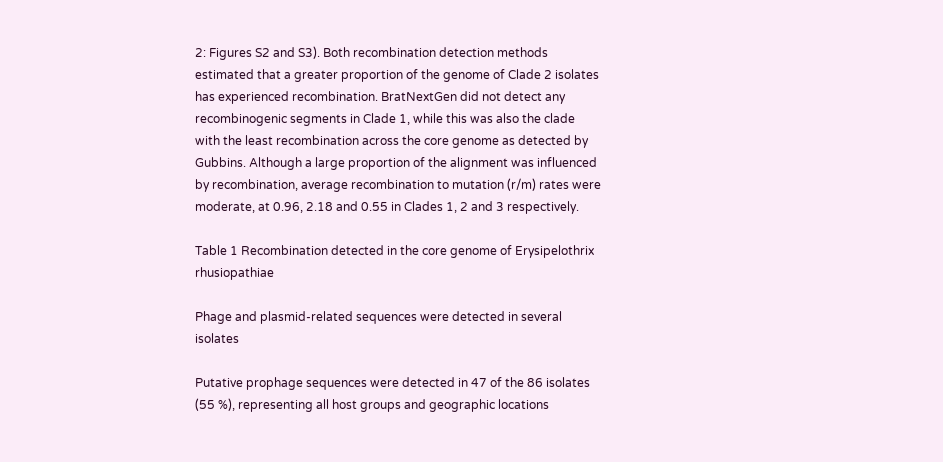2: Figures S2 and S3). Both recombination detection methods estimated that a greater proportion of the genome of Clade 2 isolates has experienced recombination. BratNextGen did not detect any recombinogenic segments in Clade 1, while this was also the clade with the least recombination across the core genome as detected by Gubbins. Although a large proportion of the alignment was influenced by recombination, average recombination to mutation (r/m) rates were moderate, at 0.96, 2.18 and 0.55 in Clades 1, 2 and 3 respectively.

Table 1 Recombination detected in the core genome of Erysipelothrix rhusiopathiae

Phage and plasmid-related sequences were detected in several isolates

Putative prophage sequences were detected in 47 of the 86 isolates (55 %), representing all host groups and geographic locations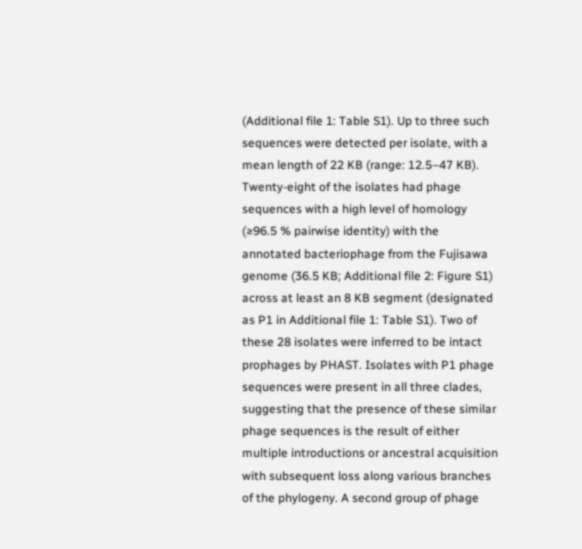(Additional file 1: Table S1). Up to three such sequences were detected per isolate, with a mean length of 22 KB (range: 12.5–47 KB). Twenty-eight of the isolates had phage sequences with a high level of homology (≥96.5 % pairwise identity) with the annotated bacteriophage from the Fujisawa genome (36.5 KB; Additional file 2: Figure S1) across at least an 8 KB segment (designated as P1 in Additional file 1: Table S1). Two of these 28 isolates were inferred to be intact prophages by PHAST. Isolates with P1 phage sequences were present in all three clades, suggesting that the presence of these similar phage sequences is the result of either multiple introductions or ancestral acquisition with subsequent loss along various branches of the phylogeny. A second group of phage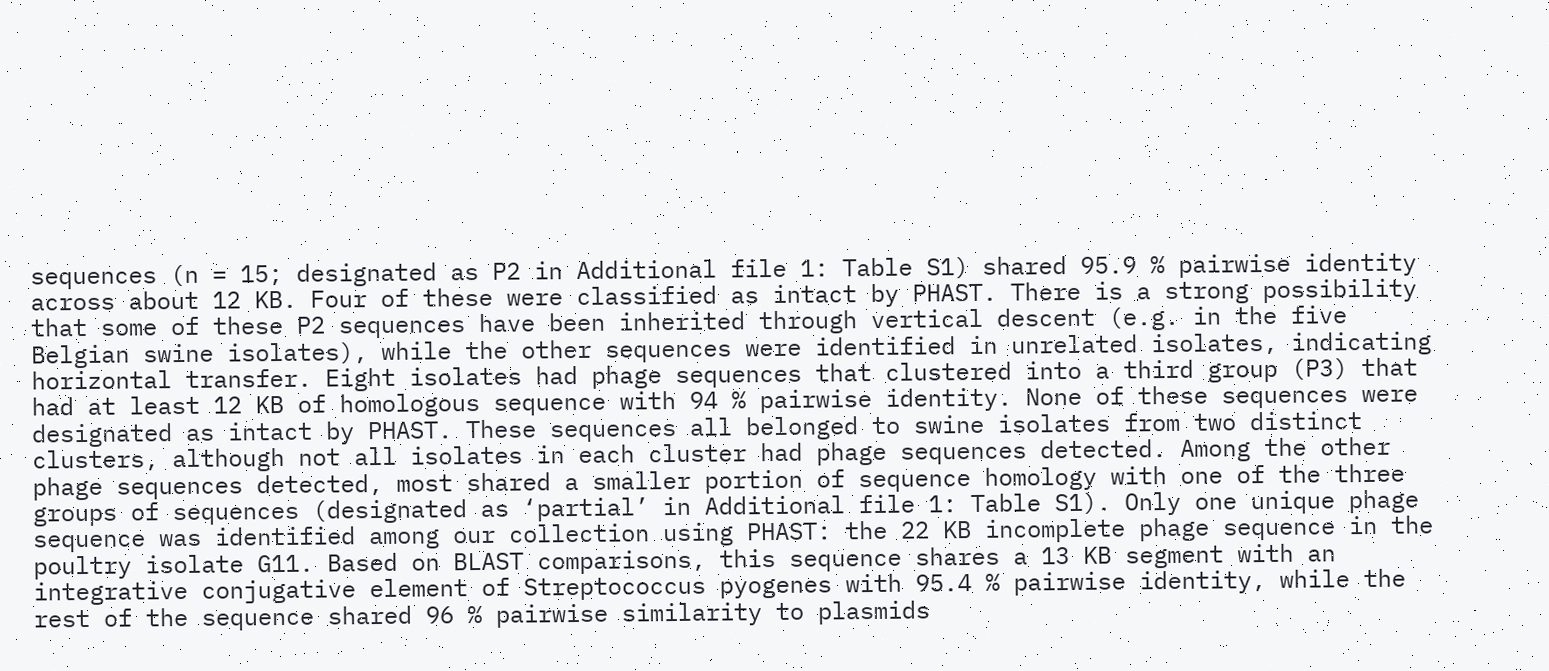sequences (n = 15; designated as P2 in Additional file 1: Table S1) shared 95.9 % pairwise identity across about 12 KB. Four of these were classified as intact by PHAST. There is a strong possibility that some of these P2 sequences have been inherited through vertical descent (e.g. in the five Belgian swine isolates), while the other sequences were identified in unrelated isolates, indicating horizontal transfer. Eight isolates had phage sequences that clustered into a third group (P3) that had at least 12 KB of homologous sequence with 94 % pairwise identity. None of these sequences were designated as intact by PHAST. These sequences all belonged to swine isolates from two distinct clusters, although not all isolates in each cluster had phage sequences detected. Among the other phage sequences detected, most shared a smaller portion of sequence homology with one of the three groups of sequences (designated as ‘partial’ in Additional file 1: Table S1). Only one unique phage sequence was identified among our collection using PHAST: the 22 KB incomplete phage sequence in the poultry isolate G11. Based on BLAST comparisons, this sequence shares a 13 KB segment with an integrative conjugative element of Streptococcus pyogenes with 95.4 % pairwise identity, while the rest of the sequence shared 96 % pairwise similarity to plasmids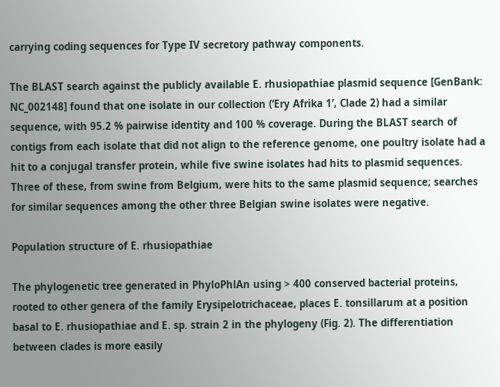carrying coding sequences for Type IV secretory pathway components.

The BLAST search against the publicly available E. rhusiopathiae plasmid sequence [GenBank: NC_002148] found that one isolate in our collection (‘Ery Afrika 1’, Clade 2) had a similar sequence, with 95.2 % pairwise identity and 100 % coverage. During the BLAST search of contigs from each isolate that did not align to the reference genome, one poultry isolate had a hit to a conjugal transfer protein, while five swine isolates had hits to plasmid sequences. Three of these, from swine from Belgium, were hits to the same plasmid sequence; searches for similar sequences among the other three Belgian swine isolates were negative.

Population structure of E. rhusiopathiae

The phylogenetic tree generated in PhyloPhlAn using > 400 conserved bacterial proteins, rooted to other genera of the family Erysipelotrichaceae, places E. tonsillarum at a position basal to E. rhusiopathiae and E. sp. strain 2 in the phylogeny (Fig. 2). The differentiation between clades is more easily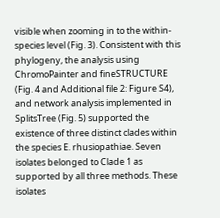visible when zooming in to the within-species level (Fig. 3). Consistent with this phylogeny, the analysis using ChromoPainter and fineSTRUCTURE (Fig. 4 and Additional file 2: Figure S4), and network analysis implemented in SplitsTree (Fig. 5) supported the existence of three distinct clades within the species E. rhusiopathiae. Seven isolates belonged to Clade 1 as supported by all three methods. These isolates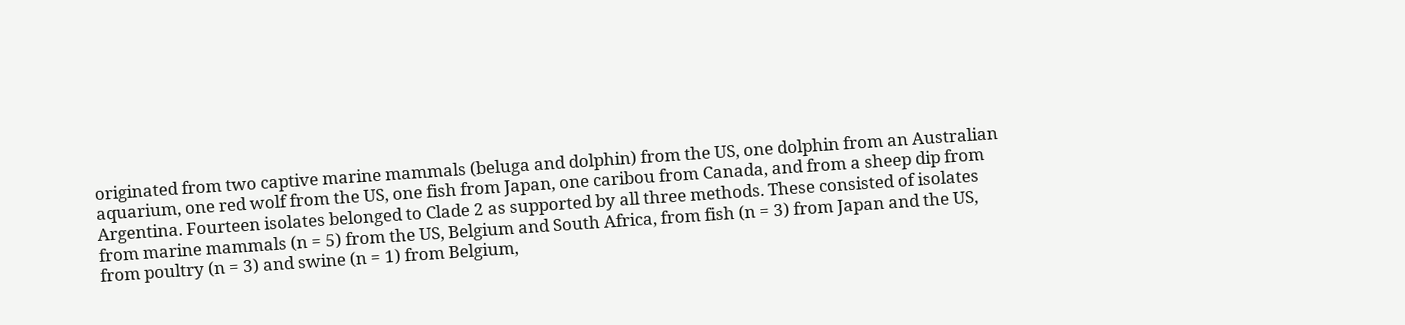originated from two captive marine mammals (beluga and dolphin) from the US, one dolphin from an Australian aquarium, one red wolf from the US, one fish from Japan, one caribou from Canada, and from a sheep dip from Argentina. Fourteen isolates belonged to Clade 2 as supported by all three methods. These consisted of isolates from marine mammals (n = 5) from the US, Belgium and South Africa, from fish (n = 3) from Japan and the US, from poultry (n = 3) and swine (n = 1) from Belgium,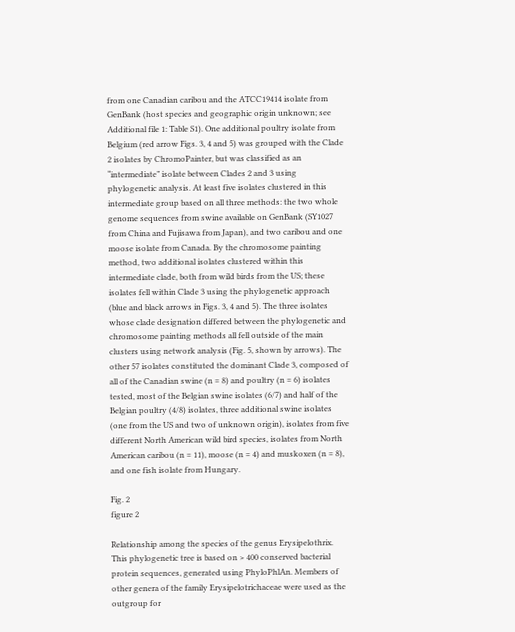from one Canadian caribou and the ATCC19414 isolate from GenBank (host species and geographic origin unknown; see Additional file 1: Table S1). One additional poultry isolate from Belgium (red arrow Figs. 3, 4 and 5) was grouped with the Clade 2 isolates by ChromoPainter, but was classified as an “intermediate” isolate between Clades 2 and 3 using phylogenetic analysis. At least five isolates clustered in this intermediate group based on all three methods: the two whole genome sequences from swine available on GenBank (SY1027 from China and Fujisawa from Japan), and two caribou and one moose isolate from Canada. By the chromosome painting method, two additional isolates clustered within this intermediate clade, both from wild birds from the US; these isolates fell within Clade 3 using the phylogenetic approach (blue and black arrows in Figs. 3, 4 and 5). The three isolates whose clade designation differed between the phylogenetic and chromosome painting methods all fell outside of the main clusters using network analysis (Fig. 5, shown by arrows). The other 57 isolates constituted the dominant Clade 3, composed of all of the Canadian swine (n = 8) and poultry (n = 6) isolates tested, most of the Belgian swine isolates (6/7) and half of the Belgian poultry (4/8) isolates, three additional swine isolates (one from the US and two of unknown origin), isolates from five different North American wild bird species, isolates from North American caribou (n = 11), moose (n = 4) and muskoxen (n = 8), and one fish isolate from Hungary.

Fig. 2
figure 2

Relationship among the species of the genus Erysipelothrix. This phylogenetic tree is based on > 400 conserved bacterial protein sequences, generated using PhyloPhlAn. Members of other genera of the family Erysipelotrichaceae were used as the outgroup for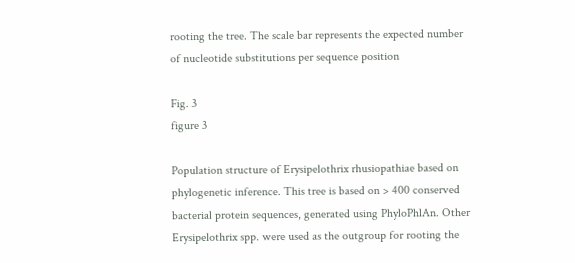rooting the tree. The scale bar represents the expected number of nucleotide substitutions per sequence position

Fig. 3
figure 3

Population structure of Erysipelothrix rhusiopathiae based on phylogenetic inference. This tree is based on > 400 conserved bacterial protein sequences, generated using PhyloPhlAn. Other Erysipelothrix spp. were used as the outgroup for rooting the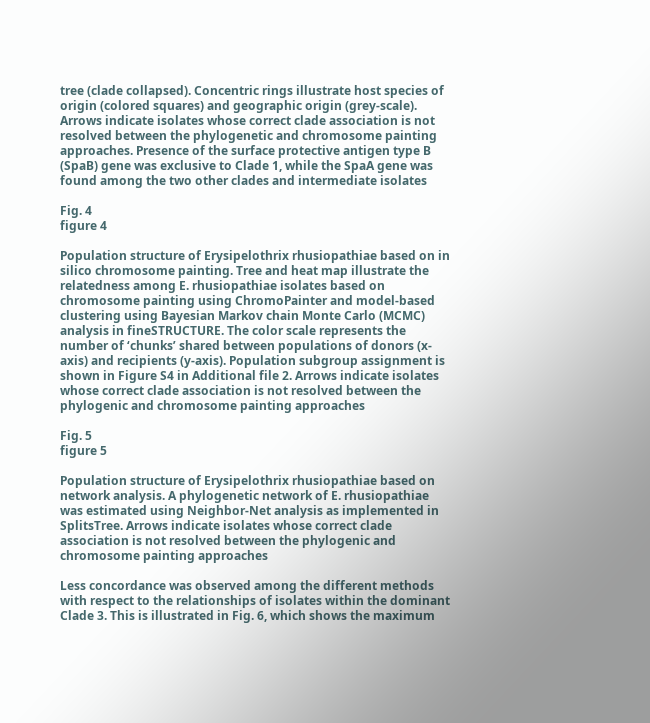tree (clade collapsed). Concentric rings illustrate host species of origin (colored squares) and geographic origin (grey-scale). Arrows indicate isolates whose correct clade association is not resolved between the phylogenetic and chromosome painting approaches. Presence of the surface protective antigen type B (SpaB) gene was exclusive to Clade 1, while the SpaA gene was found among the two other clades and intermediate isolates

Fig. 4
figure 4

Population structure of Erysipelothrix rhusiopathiae based on in silico chromosome painting. Tree and heat map illustrate the relatedness among E. rhusiopathiae isolates based on chromosome painting using ChromoPainter and model-based clustering using Bayesian Markov chain Monte Carlo (MCMC) analysis in fineSTRUCTURE. The color scale represents the number of ‘chunks’ shared between populations of donors (x-axis) and recipients (y-axis). Population subgroup assignment is shown in Figure S4 in Additional file 2. Arrows indicate isolates whose correct clade association is not resolved between the phylogenic and chromosome painting approaches

Fig. 5
figure 5

Population structure of Erysipelothrix rhusiopathiae based on network analysis. A phylogenetic network of E. rhusiopathiae was estimated using Neighbor-Net analysis as implemented in SplitsTree. Arrows indicate isolates whose correct clade association is not resolved between the phylogenic and chromosome painting approaches

Less concordance was observed among the different methods with respect to the relationships of isolates within the dominant Clade 3. This is illustrated in Fig. 6, which shows the maximum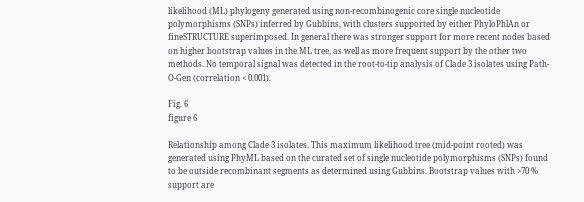likelihood (ML) phylogeny generated using non-recombinogenic core single nucleotide polymorphisms (SNPs) inferred by Gubbins, with clusters supported by either PhyloPhlAn or fineSTRUCTURE superimposed. In general there was stronger support for more recent nodes based on higher bootstrap values in the ML tree, as well as more frequent support by the other two methods. No temporal signal was detected in the root-to-tip analysis of Clade 3 isolates using Path-O-Gen (correlation < 0.001).

Fig. 6
figure 6

Relationship among Clade 3 isolates. This maximum likelihood tree (mid-point rooted) was generated using PhyML based on the curated set of single nucleotide polymorphisms (SNPs) found to be outside recombinant segments as determined using Gubbins. Bootstrap values with >70 % support are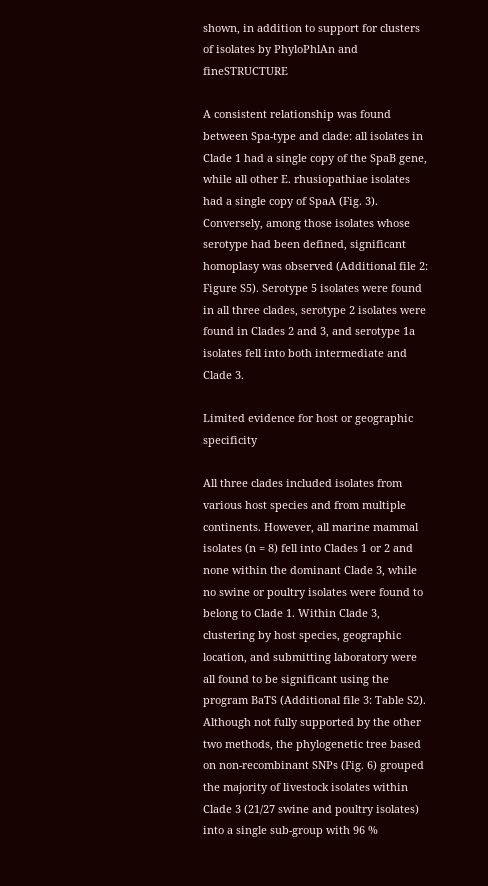shown, in addition to support for clusters of isolates by PhyloPhlAn and fineSTRUCTURE

A consistent relationship was found between Spa-type and clade: all isolates in Clade 1 had a single copy of the SpaB gene, while all other E. rhusiopathiae isolates had a single copy of SpaA (Fig. 3). Conversely, among those isolates whose serotype had been defined, significant homoplasy was observed (Additional file 2: Figure S5). Serotype 5 isolates were found in all three clades, serotype 2 isolates were found in Clades 2 and 3, and serotype 1a isolates fell into both intermediate and Clade 3.

Limited evidence for host or geographic specificity

All three clades included isolates from various host species and from multiple continents. However, all marine mammal isolates (n = 8) fell into Clades 1 or 2 and none within the dominant Clade 3, while no swine or poultry isolates were found to belong to Clade 1. Within Clade 3, clustering by host species, geographic location, and submitting laboratory were all found to be significant using the program BaTS (Additional file 3: Table S2). Although not fully supported by the other two methods, the phylogenetic tree based on non-recombinant SNPs (Fig. 6) grouped the majority of livestock isolates within Clade 3 (21/27 swine and poultry isolates) into a single sub-group with 96 %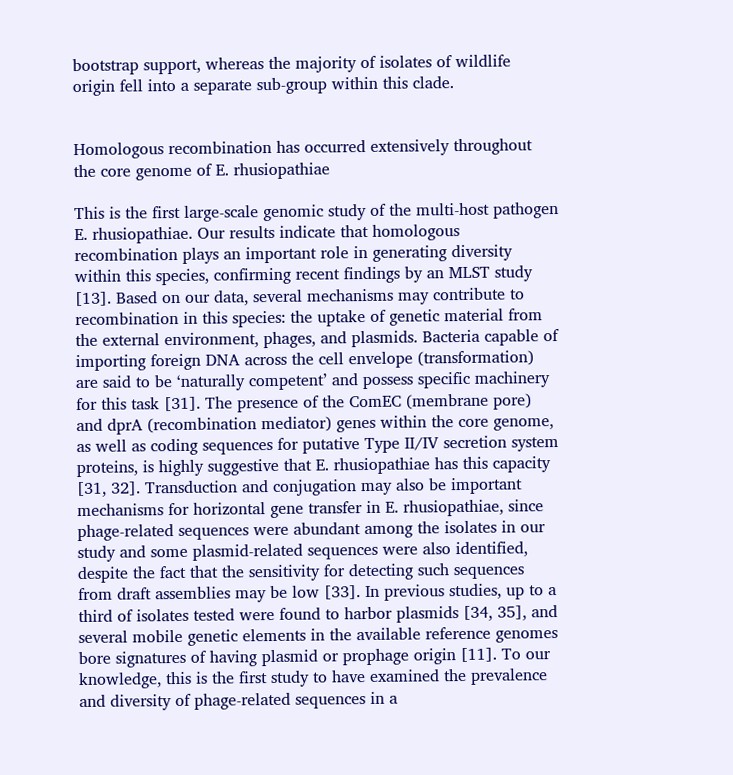bootstrap support, whereas the majority of isolates of wildlife origin fell into a separate sub-group within this clade.


Homologous recombination has occurred extensively throughout the core genome of E. rhusiopathiae

This is the first large-scale genomic study of the multi-host pathogen E. rhusiopathiae. Our results indicate that homologous recombination plays an important role in generating diversity within this species, confirming recent findings by an MLST study [13]. Based on our data, several mechanisms may contribute to recombination in this species: the uptake of genetic material from the external environment, phages, and plasmids. Bacteria capable of importing foreign DNA across the cell envelope (transformation) are said to be ‘naturally competent’ and possess specific machinery for this task [31]. The presence of the ComEC (membrane pore) and dprA (recombination mediator) genes within the core genome, as well as coding sequences for putative Type II/IV secretion system proteins, is highly suggestive that E. rhusiopathiae has this capacity [31, 32]. Transduction and conjugation may also be important mechanisms for horizontal gene transfer in E. rhusiopathiae, since phage-related sequences were abundant among the isolates in our study and some plasmid-related sequences were also identified, despite the fact that the sensitivity for detecting such sequences from draft assemblies may be low [33]. In previous studies, up to a third of isolates tested were found to harbor plasmids [34, 35], and several mobile genetic elements in the available reference genomes bore signatures of having plasmid or prophage origin [11]. To our knowledge, this is the first study to have examined the prevalence and diversity of phage-related sequences in a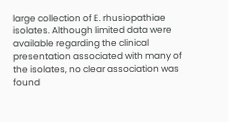large collection of E. rhusiopathiae isolates. Although limited data were available regarding the clinical presentation associated with many of the isolates, no clear association was found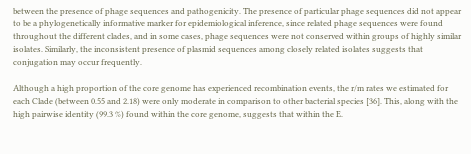between the presence of phage sequences and pathogenicity. The presence of particular phage sequences did not appear to be a phylogenetically informative marker for epidemiological inference, since related phage sequences were found throughout the different clades, and in some cases, phage sequences were not conserved within groups of highly similar isolates. Similarly, the inconsistent presence of plasmid sequences among closely related isolates suggests that conjugation may occur frequently.

Although a high proportion of the core genome has experienced recombination events, the r/m rates we estimated for each Clade (between 0.55 and 2.18) were only moderate in comparison to other bacterial species [36]. This, along with the high pairwise identity (99.3 %) found within the core genome, suggests that within the E.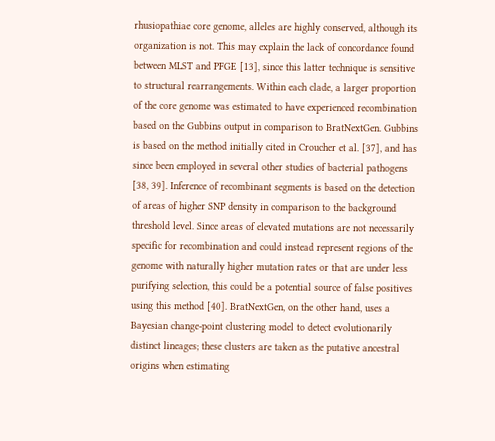rhusiopathiae core genome, alleles are highly conserved, although its organization is not. This may explain the lack of concordance found between MLST and PFGE [13], since this latter technique is sensitive to structural rearrangements. Within each clade, a larger proportion of the core genome was estimated to have experienced recombination based on the Gubbins output in comparison to BratNextGen. Gubbins is based on the method initially cited in Croucher et al. [37], and has since been employed in several other studies of bacterial pathogens [38, 39]. Inference of recombinant segments is based on the detection of areas of higher SNP density in comparison to the background threshold level. Since areas of elevated mutations are not necessarily specific for recombination and could instead represent regions of the genome with naturally higher mutation rates or that are under less purifying selection, this could be a potential source of false positives using this method [40]. BratNextGen, on the other hand, uses a Bayesian change-point clustering model to detect evolutionarily distinct lineages; these clusters are taken as the putative ancestral origins when estimating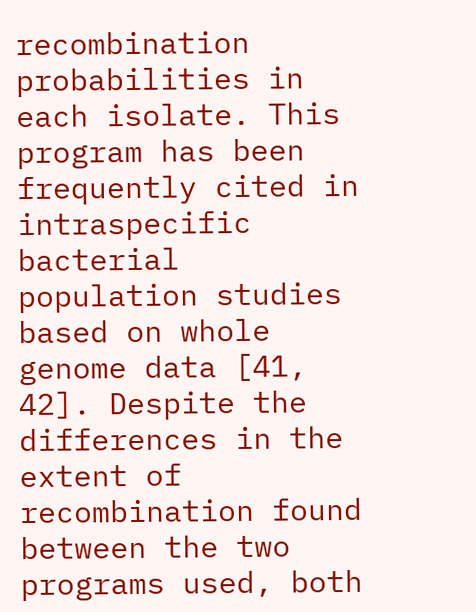recombination probabilities in each isolate. This program has been frequently cited in intraspecific bacterial population studies based on whole genome data [41, 42]. Despite the differences in the extent of recombination found between the two programs used, both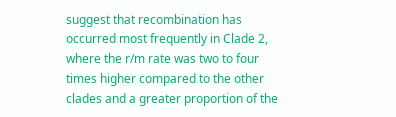suggest that recombination has occurred most frequently in Clade 2, where the r/m rate was two to four times higher compared to the other clades and a greater proportion of the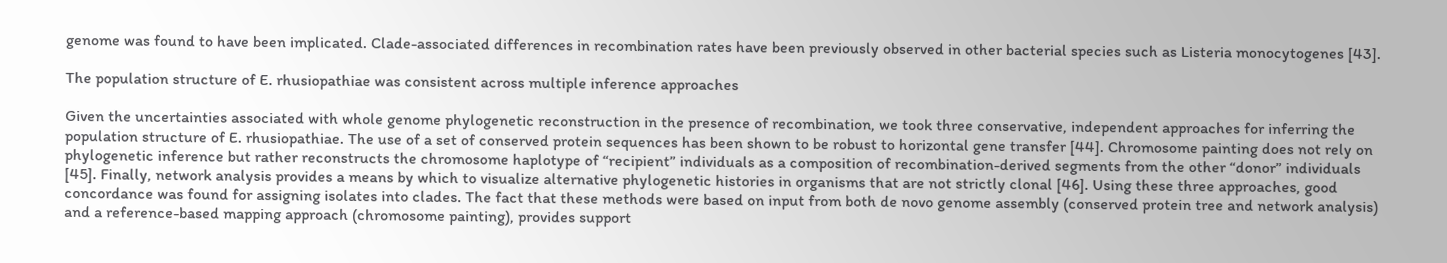genome was found to have been implicated. Clade-associated differences in recombination rates have been previously observed in other bacterial species such as Listeria monocytogenes [43].

The population structure of E. rhusiopathiae was consistent across multiple inference approaches

Given the uncertainties associated with whole genome phylogenetic reconstruction in the presence of recombination, we took three conservative, independent approaches for inferring the population structure of E. rhusiopathiae. The use of a set of conserved protein sequences has been shown to be robust to horizontal gene transfer [44]. Chromosome painting does not rely on phylogenetic inference but rather reconstructs the chromosome haplotype of “recipient” individuals as a composition of recombination-derived segments from the other “donor” individuals [45]. Finally, network analysis provides a means by which to visualize alternative phylogenetic histories in organisms that are not strictly clonal [46]. Using these three approaches, good concordance was found for assigning isolates into clades. The fact that these methods were based on input from both de novo genome assembly (conserved protein tree and network analysis) and a reference-based mapping approach (chromosome painting), provides support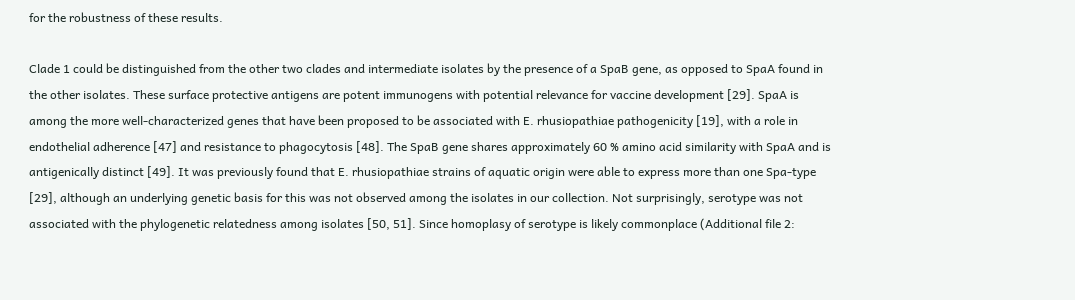for the robustness of these results.

Clade 1 could be distinguished from the other two clades and intermediate isolates by the presence of a SpaB gene, as opposed to SpaA found in the other isolates. These surface protective antigens are potent immunogens with potential relevance for vaccine development [29]. SpaA is among the more well-characterized genes that have been proposed to be associated with E. rhusiopathiae pathogenicity [19], with a role in endothelial adherence [47] and resistance to phagocytosis [48]. The SpaB gene shares approximately 60 % amino acid similarity with SpaA and is antigenically distinct [49]. It was previously found that E. rhusiopathiae strains of aquatic origin were able to express more than one Spa-type [29], although an underlying genetic basis for this was not observed among the isolates in our collection. Not surprisingly, serotype was not associated with the phylogenetic relatedness among isolates [50, 51]. Since homoplasy of serotype is likely commonplace (Additional file 2: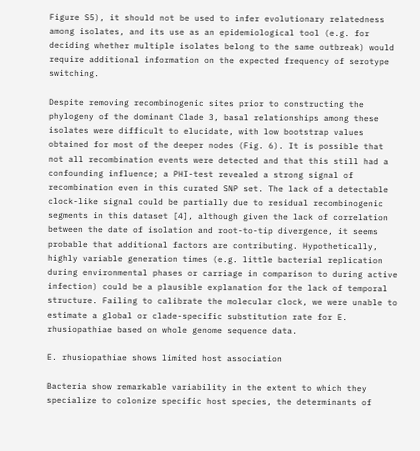Figure S5), it should not be used to infer evolutionary relatedness among isolates, and its use as an epidemiological tool (e.g. for deciding whether multiple isolates belong to the same outbreak) would require additional information on the expected frequency of serotype switching.

Despite removing recombinogenic sites prior to constructing the phylogeny of the dominant Clade 3, basal relationships among these isolates were difficult to elucidate, with low bootstrap values obtained for most of the deeper nodes (Fig. 6). It is possible that not all recombination events were detected and that this still had a confounding influence; a PHI-test revealed a strong signal of recombination even in this curated SNP set. The lack of a detectable clock-like signal could be partially due to residual recombinogenic segments in this dataset [4], although given the lack of correlation between the date of isolation and root-to-tip divergence, it seems probable that additional factors are contributing. Hypothetically, highly variable generation times (e.g. little bacterial replication during environmental phases or carriage in comparison to during active infection) could be a plausible explanation for the lack of temporal structure. Failing to calibrate the molecular clock, we were unable to estimate a global or clade-specific substitution rate for E. rhusiopathiae based on whole genome sequence data.

E. rhusiopathiae shows limited host association

Bacteria show remarkable variability in the extent to which they specialize to colonize specific host species, the determinants of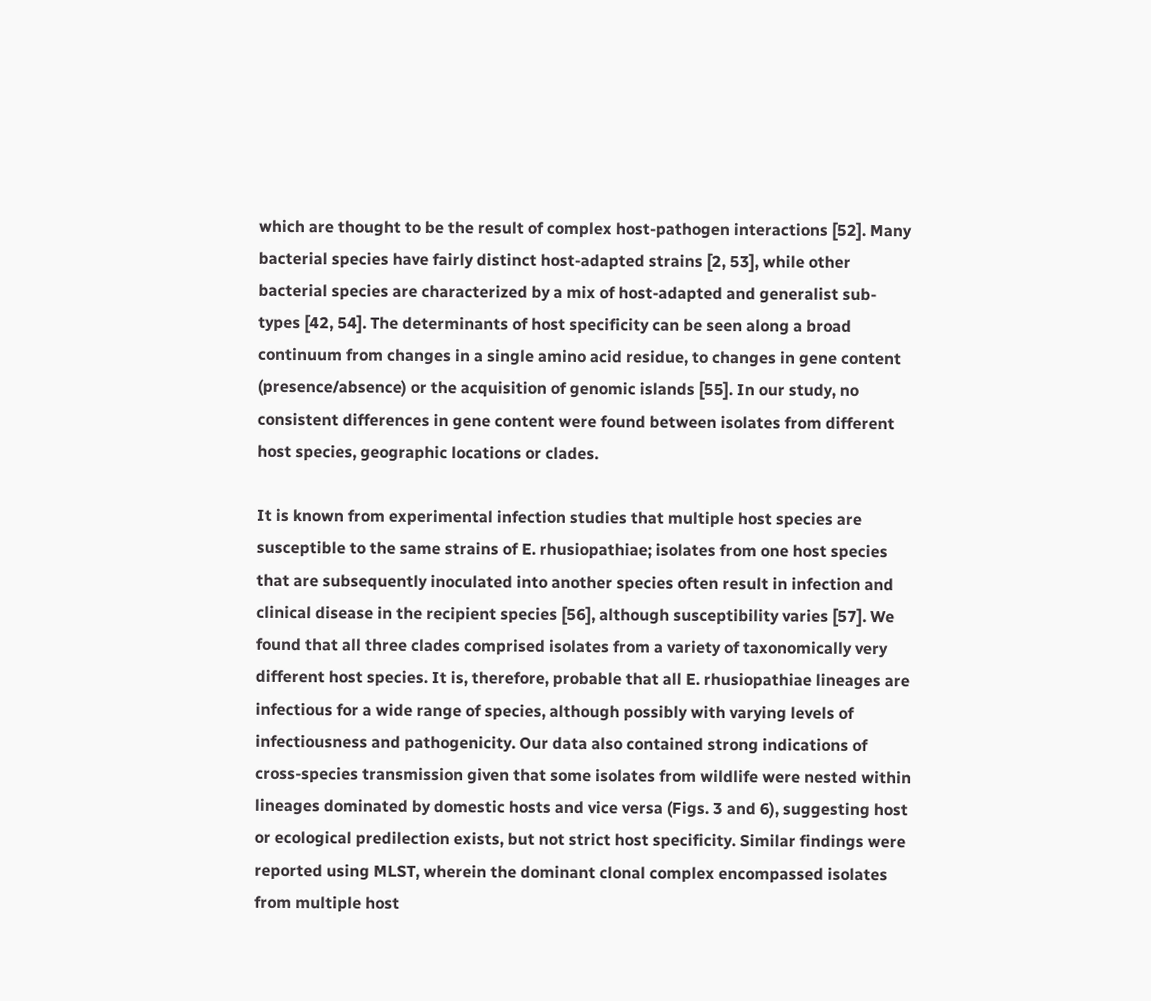which are thought to be the result of complex host-pathogen interactions [52]. Many bacterial species have fairly distinct host-adapted strains [2, 53], while other bacterial species are characterized by a mix of host-adapted and generalist sub-types [42, 54]. The determinants of host specificity can be seen along a broad continuum from changes in a single amino acid residue, to changes in gene content (presence/absence) or the acquisition of genomic islands [55]. In our study, no consistent differences in gene content were found between isolates from different host species, geographic locations or clades.

It is known from experimental infection studies that multiple host species are susceptible to the same strains of E. rhusiopathiae; isolates from one host species that are subsequently inoculated into another species often result in infection and clinical disease in the recipient species [56], although susceptibility varies [57]. We found that all three clades comprised isolates from a variety of taxonomically very different host species. It is, therefore, probable that all E. rhusiopathiae lineages are infectious for a wide range of species, although possibly with varying levels of infectiousness and pathogenicity. Our data also contained strong indications of cross-species transmission given that some isolates from wildlife were nested within lineages dominated by domestic hosts and vice versa (Figs. 3 and 6), suggesting host or ecological predilection exists, but not strict host specificity. Similar findings were reported using MLST, wherein the dominant clonal complex encompassed isolates from multiple host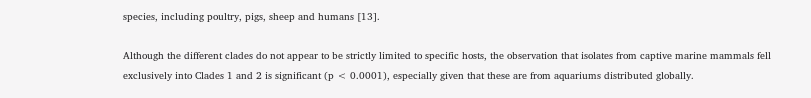species, including poultry, pigs, sheep and humans [13].

Although the different clades do not appear to be strictly limited to specific hosts, the observation that isolates from captive marine mammals fell exclusively into Clades 1 and 2 is significant (p < 0.0001), especially given that these are from aquariums distributed globally.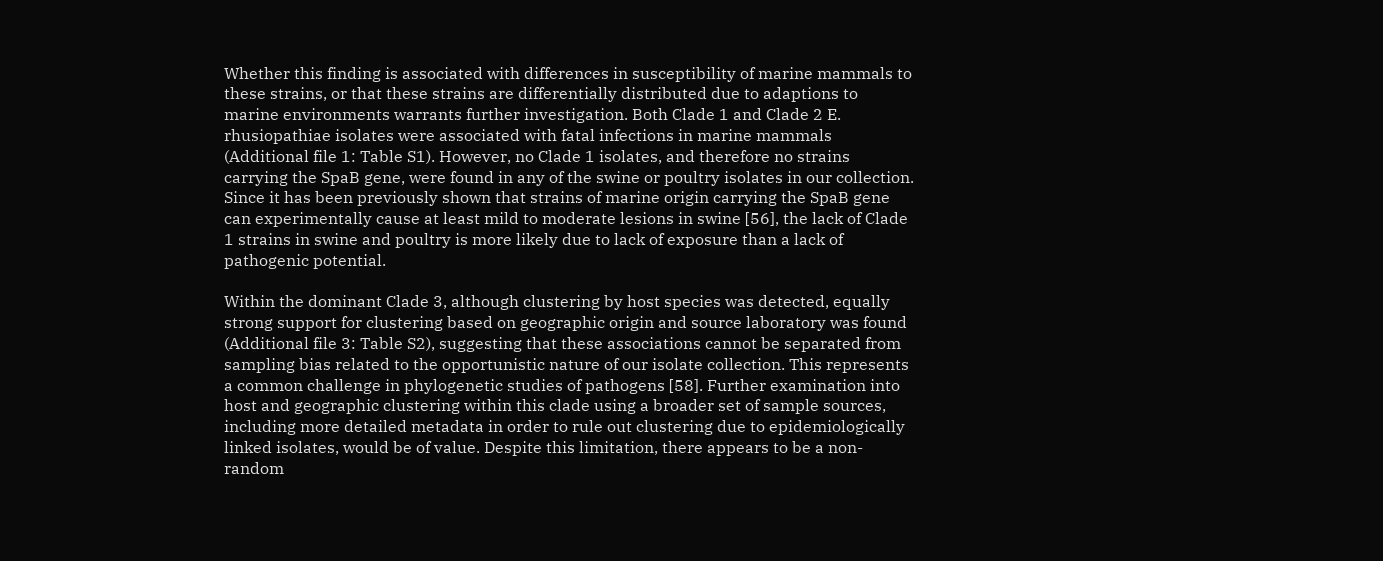Whether this finding is associated with differences in susceptibility of marine mammals to these strains, or that these strains are differentially distributed due to adaptions to marine environments warrants further investigation. Both Clade 1 and Clade 2 E. rhusiopathiae isolates were associated with fatal infections in marine mammals (Additional file 1: Table S1). However, no Clade 1 isolates, and therefore no strains carrying the SpaB gene, were found in any of the swine or poultry isolates in our collection. Since it has been previously shown that strains of marine origin carrying the SpaB gene can experimentally cause at least mild to moderate lesions in swine [56], the lack of Clade 1 strains in swine and poultry is more likely due to lack of exposure than a lack of pathogenic potential.

Within the dominant Clade 3, although clustering by host species was detected, equally strong support for clustering based on geographic origin and source laboratory was found (Additional file 3: Table S2), suggesting that these associations cannot be separated from sampling bias related to the opportunistic nature of our isolate collection. This represents a common challenge in phylogenetic studies of pathogens [58]. Further examination into host and geographic clustering within this clade using a broader set of sample sources, including more detailed metadata in order to rule out clustering due to epidemiologically linked isolates, would be of value. Despite this limitation, there appears to be a non-random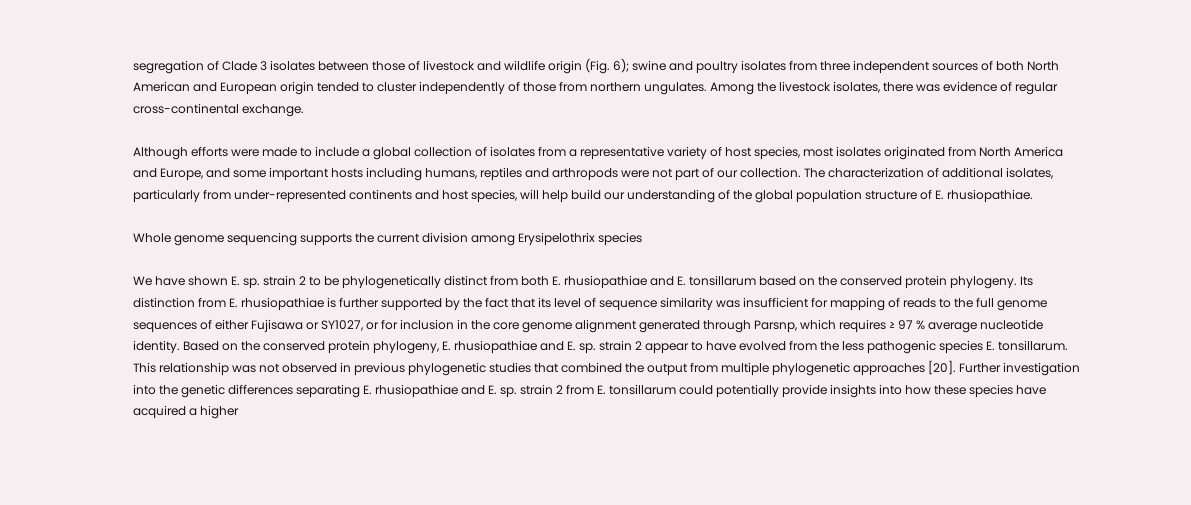segregation of Clade 3 isolates between those of livestock and wildlife origin (Fig. 6); swine and poultry isolates from three independent sources of both North American and European origin tended to cluster independently of those from northern ungulates. Among the livestock isolates, there was evidence of regular cross-continental exchange.

Although efforts were made to include a global collection of isolates from a representative variety of host species, most isolates originated from North America and Europe, and some important hosts including humans, reptiles and arthropods were not part of our collection. The characterization of additional isolates, particularly from under-represented continents and host species, will help build our understanding of the global population structure of E. rhusiopathiae.

Whole genome sequencing supports the current division among Erysipelothrix species

We have shown E. sp. strain 2 to be phylogenetically distinct from both E. rhusiopathiae and E. tonsillarum based on the conserved protein phylogeny. Its distinction from E. rhusiopathiae is further supported by the fact that its level of sequence similarity was insufficient for mapping of reads to the full genome sequences of either Fujisawa or SY1027, or for inclusion in the core genome alignment generated through Parsnp, which requires ≥ 97 % average nucleotide identity. Based on the conserved protein phylogeny, E. rhusiopathiae and E. sp. strain 2 appear to have evolved from the less pathogenic species E. tonsillarum. This relationship was not observed in previous phylogenetic studies that combined the output from multiple phylogenetic approaches [20]. Further investigation into the genetic differences separating E. rhusiopathiae and E. sp. strain 2 from E. tonsillarum could potentially provide insights into how these species have acquired a higher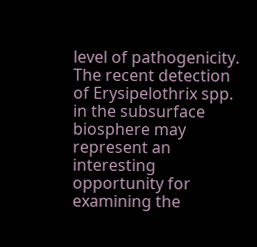level of pathogenicity. The recent detection of Erysipelothrix spp. in the subsurface biosphere may represent an interesting opportunity for examining the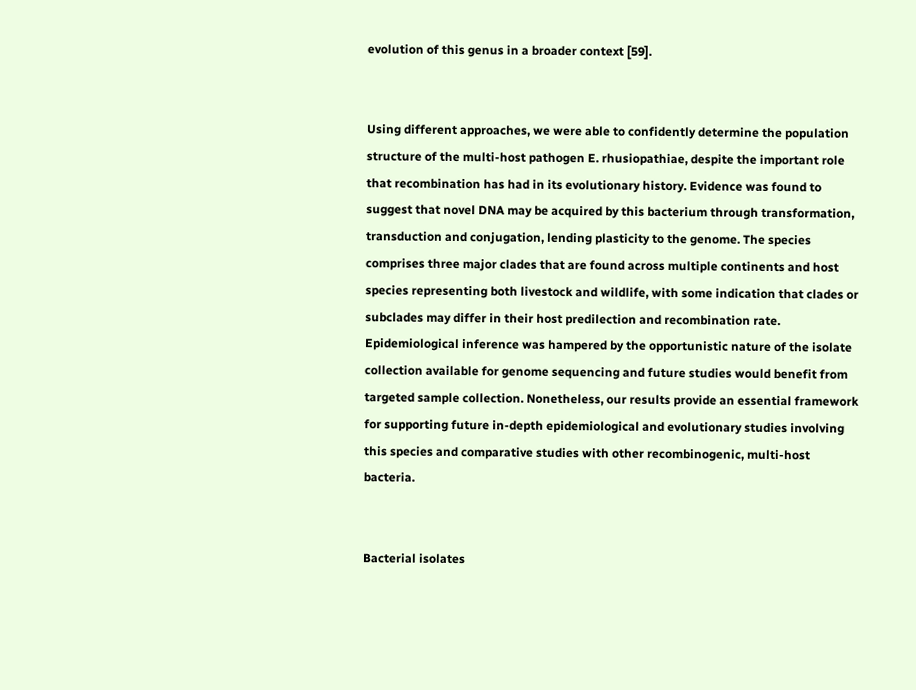evolution of this genus in a broader context [59].


Using different approaches, we were able to confidently determine the population structure of the multi-host pathogen E. rhusiopathiae, despite the important role that recombination has had in its evolutionary history. Evidence was found to suggest that novel DNA may be acquired by this bacterium through transformation, transduction and conjugation, lending plasticity to the genome. The species comprises three major clades that are found across multiple continents and host species representing both livestock and wildlife, with some indication that clades or subclades may differ in their host predilection and recombination rate. Epidemiological inference was hampered by the opportunistic nature of the isolate collection available for genome sequencing and future studies would benefit from targeted sample collection. Nonetheless, our results provide an essential framework for supporting future in-depth epidemiological and evolutionary studies involving this species and comparative studies with other recombinogenic, multi-host bacteria.


Bacterial isolates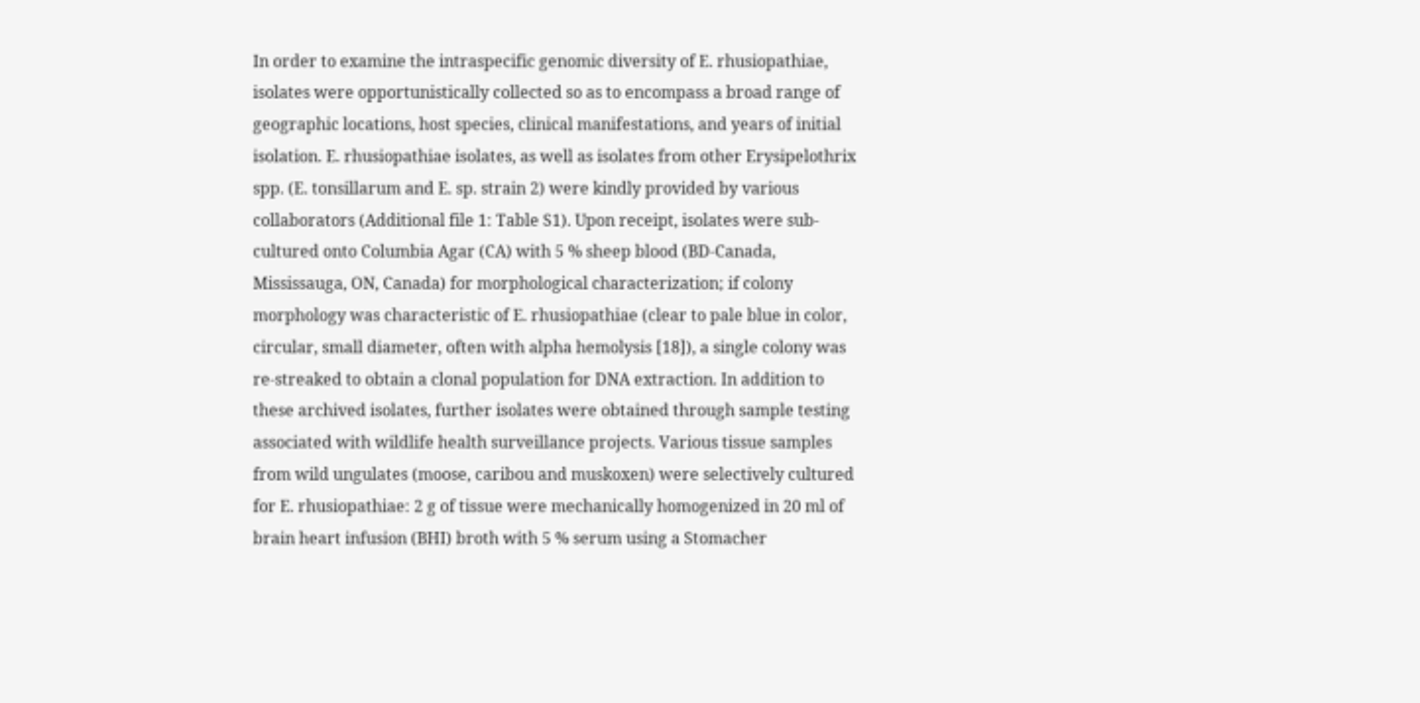In order to examine the intraspecific genomic diversity of E. rhusiopathiae, isolates were opportunistically collected so as to encompass a broad range of geographic locations, host species, clinical manifestations, and years of initial isolation. E. rhusiopathiae isolates, as well as isolates from other Erysipelothrix spp. (E. tonsillarum and E. sp. strain 2) were kindly provided by various collaborators (Additional file 1: Table S1). Upon receipt, isolates were sub-cultured onto Columbia Agar (CA) with 5 % sheep blood (BD-Canada, Mississauga, ON, Canada) for morphological characterization; if colony morphology was characteristic of E. rhusiopathiae (clear to pale blue in color, circular, small diameter, often with alpha hemolysis [18]), a single colony was re-streaked to obtain a clonal population for DNA extraction. In addition to these archived isolates, further isolates were obtained through sample testing associated with wildlife health surveillance projects. Various tissue samples from wild ungulates (moose, caribou and muskoxen) were selectively cultured for E. rhusiopathiae: 2 g of tissue were mechanically homogenized in 20 ml of brain heart infusion (BHI) broth with 5 % serum using a Stomacher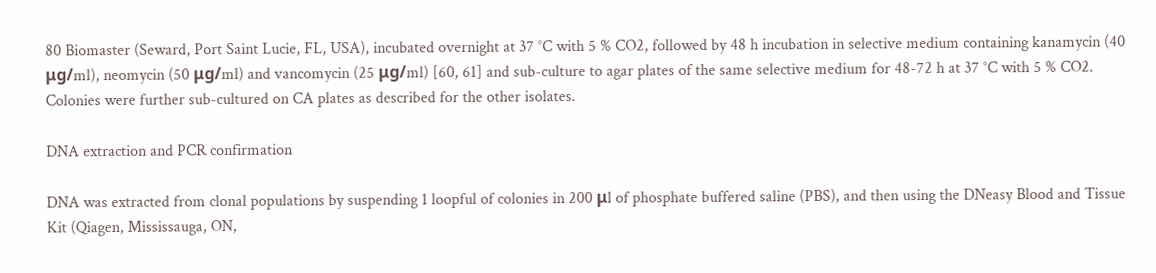80 Biomaster (Seward, Port Saint Lucie, FL, USA), incubated overnight at 37 °C with 5 % CO2, followed by 48 h incubation in selective medium containing kanamycin (40 μg/ml), neomycin (50 μg/ml) and vancomycin (25 μg/ml) [60, 61] and sub-culture to agar plates of the same selective medium for 48-72 h at 37 °C with 5 % CO2. Colonies were further sub-cultured on CA plates as described for the other isolates.

DNA extraction and PCR confirmation

DNA was extracted from clonal populations by suspending 1 loopful of colonies in 200 μl of phosphate buffered saline (PBS), and then using the DNeasy Blood and Tissue Kit (Qiagen, Mississauga, ON,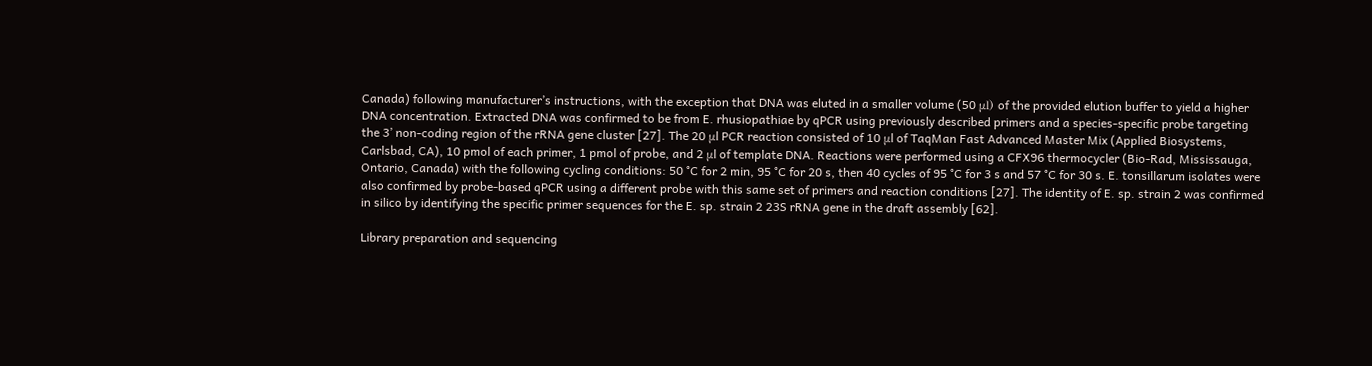Canada) following manufacturer’s instructions, with the exception that DNA was eluted in a smaller volume (50 μl) of the provided elution buffer to yield a higher DNA concentration. Extracted DNA was confirmed to be from E. rhusiopathiae by qPCR using previously described primers and a species-specific probe targeting the 3’ non-coding region of the rRNA gene cluster [27]. The 20 μl PCR reaction consisted of 10 μl of TaqMan Fast Advanced Master Mix (Applied Biosystems, Carlsbad, CA), 10 pmol of each primer, 1 pmol of probe, and 2 μl of template DNA. Reactions were performed using a CFX96 thermocycler (Bio-Rad, Mississauga, Ontario, Canada) with the following cycling conditions: 50 °C for 2 min, 95 °C for 20 s, then 40 cycles of 95 °C for 3 s and 57 °C for 30 s. E. tonsillarum isolates were also confirmed by probe-based qPCR using a different probe with this same set of primers and reaction conditions [27]. The identity of E. sp. strain 2 was confirmed in silico by identifying the specific primer sequences for the E. sp. strain 2 23S rRNA gene in the draft assembly [62].

Library preparation and sequencing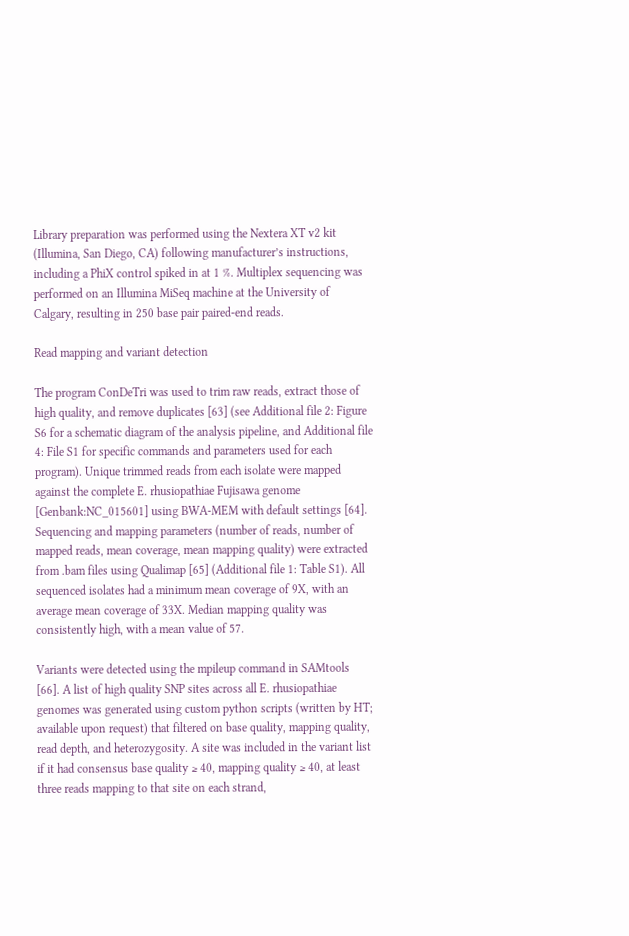Library preparation was performed using the Nextera XT v2 kit (Illumina, San Diego, CA) following manufacturer’s instructions, including a PhiX control spiked in at 1 %. Multiplex sequencing was performed on an Illumina MiSeq machine at the University of Calgary, resulting in 250 base pair paired-end reads.

Read mapping and variant detection

The program ConDeTri was used to trim raw reads, extract those of high quality, and remove duplicates [63] (see Additional file 2: Figure S6 for a schematic diagram of the analysis pipeline, and Additional file 4: File S1 for specific commands and parameters used for each program). Unique trimmed reads from each isolate were mapped against the complete E. rhusiopathiae Fujisawa genome [Genbank:NC_015601] using BWA-MEM with default settings [64]. Sequencing and mapping parameters (number of reads, number of mapped reads, mean coverage, mean mapping quality) were extracted from .bam files using Qualimap [65] (Additional file 1: Table S1). All sequenced isolates had a minimum mean coverage of 9X, with an average mean coverage of 33X. Median mapping quality was consistently high, with a mean value of 57.

Variants were detected using the mpileup command in SAMtools [66]. A list of high quality SNP sites across all E. rhusiopathiae genomes was generated using custom python scripts (written by HT; available upon request) that filtered on base quality, mapping quality, read depth, and heterozygosity. A site was included in the variant list if it had consensus base quality ≥ 40, mapping quality ≥ 40, at least three reads mapping to that site on each strand,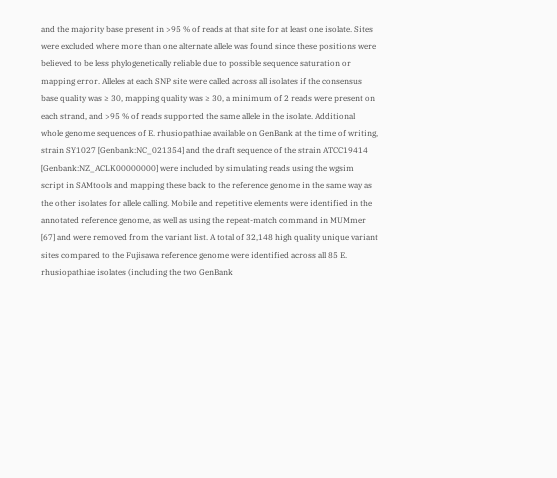and the majority base present in >95 % of reads at that site for at least one isolate. Sites were excluded where more than one alternate allele was found since these positions were believed to be less phylogenetically reliable due to possible sequence saturation or mapping error. Alleles at each SNP site were called across all isolates if the consensus base quality was ≥ 30, mapping quality was ≥ 30, a minimum of 2 reads were present on each strand, and >95 % of reads supported the same allele in the isolate. Additional whole genome sequences of E. rhusiopathiae available on GenBank at the time of writing, strain SY1027 [Genbank:NC_021354] and the draft sequence of the strain ATCC19414 [Genbank:NZ_ACLK00000000] were included by simulating reads using the wgsim script in SAMtools and mapping these back to the reference genome in the same way as the other isolates for allele calling. Mobile and repetitive elements were identified in the annotated reference genome, as well as using the repeat-match command in MUMmer [67] and were removed from the variant list. A total of 32,148 high quality unique variant sites compared to the Fujisawa reference genome were identified across all 85 E. rhusiopathiae isolates (including the two GenBank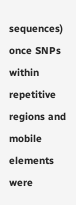sequences) once SNPs within repetitive regions and mobile elements were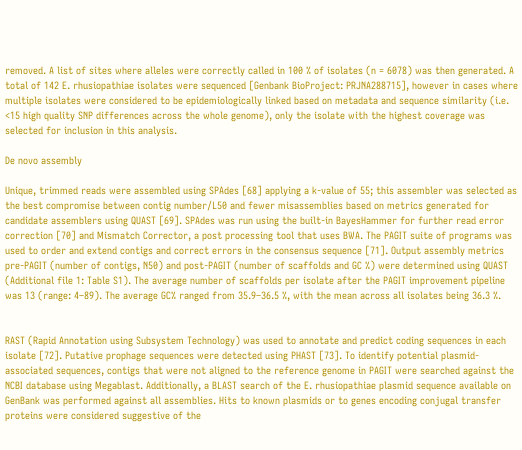removed. A list of sites where alleles were correctly called in 100 % of isolates (n = 6078) was then generated. A total of 142 E. rhusiopathiae isolates were sequenced [Genbank BioProject: PRJNA288715], however in cases where multiple isolates were considered to be epidemiologically linked based on metadata and sequence similarity (i.e. <15 high quality SNP differences across the whole genome), only the isolate with the highest coverage was selected for inclusion in this analysis.

De novo assembly

Unique, trimmed reads were assembled using SPAdes [68] applying a k-value of 55; this assembler was selected as the best compromise between contig number/L50 and fewer misassemblies based on metrics generated for candidate assemblers using QUAST [69]. SPAdes was run using the built-in BayesHammer for further read error correction [70] and Mismatch Corrector, a post processing tool that uses BWA. The PAGIT suite of programs was used to order and extend contigs and correct errors in the consensus sequence [71]. Output assembly metrics pre-PAGIT (number of contigs, N50) and post-PAGIT (number of scaffolds and GC %) were determined using QUAST (Additional file 1: Table S1). The average number of scaffolds per isolate after the PAGIT improvement pipeline was 13 (range: 4–89). The average GC% ranged from 35.9–36.5 %, with the mean across all isolates being 36.3 %.


RAST (Rapid Annotation using Subsystem Technology) was used to annotate and predict coding sequences in each isolate [72]. Putative prophage sequences were detected using PHAST [73]. To identify potential plasmid-associated sequences, contigs that were not aligned to the reference genome in PAGIT were searched against the NCBI database using Megablast. Additionally, a BLAST search of the E. rhusiopathiae plasmid sequence available on GenBank was performed against all assemblies. Hits to known plasmids or to genes encoding conjugal transfer proteins were considered suggestive of the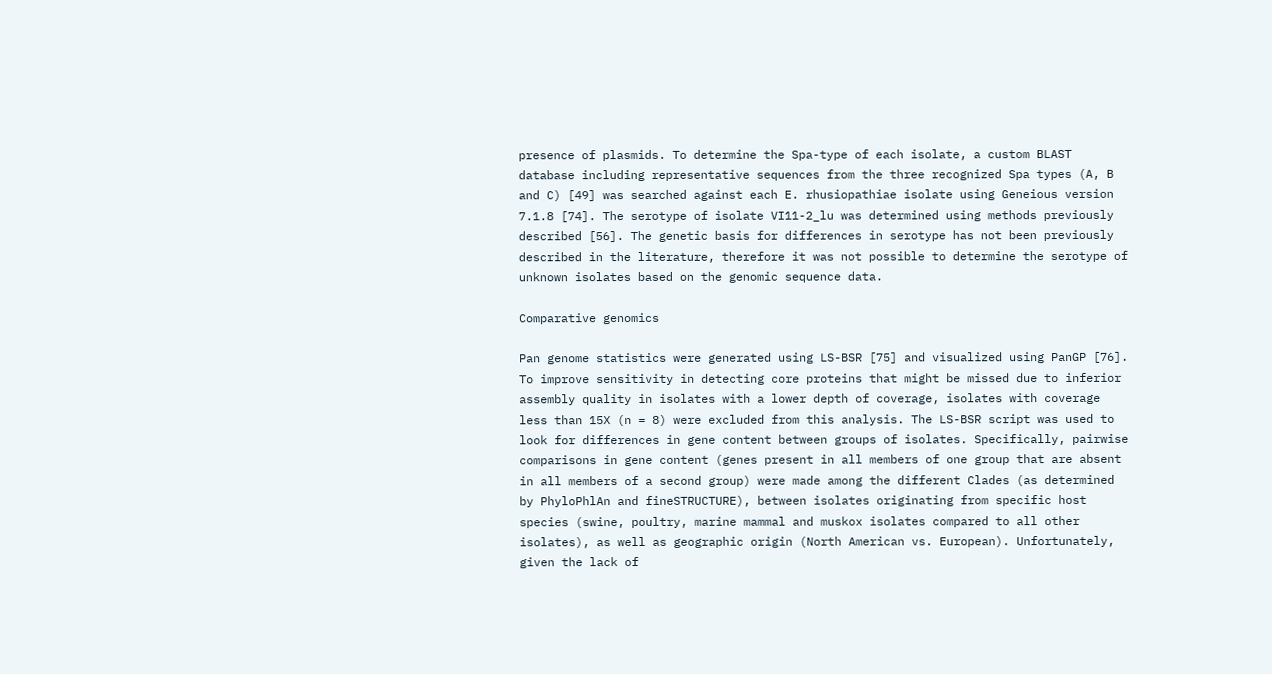presence of plasmids. To determine the Spa-type of each isolate, a custom BLAST database including representative sequences from the three recognized Spa types (A, B and C) [49] was searched against each E. rhusiopathiae isolate using Geneious version 7.1.8 [74]. The serotype of isolate VI11-2_lu was determined using methods previously described [56]. The genetic basis for differences in serotype has not been previously described in the literature, therefore it was not possible to determine the serotype of unknown isolates based on the genomic sequence data.

Comparative genomics

Pan genome statistics were generated using LS-BSR [75] and visualized using PanGP [76]. To improve sensitivity in detecting core proteins that might be missed due to inferior assembly quality in isolates with a lower depth of coverage, isolates with coverage less than 15X (n = 8) were excluded from this analysis. The LS-BSR script was used to look for differences in gene content between groups of isolates. Specifically, pairwise comparisons in gene content (genes present in all members of one group that are absent in all members of a second group) were made among the different Clades (as determined by PhyloPhlAn and fineSTRUCTURE), between isolates originating from specific host species (swine, poultry, marine mammal and muskox isolates compared to all other isolates), as well as geographic origin (North American vs. European). Unfortunately, given the lack of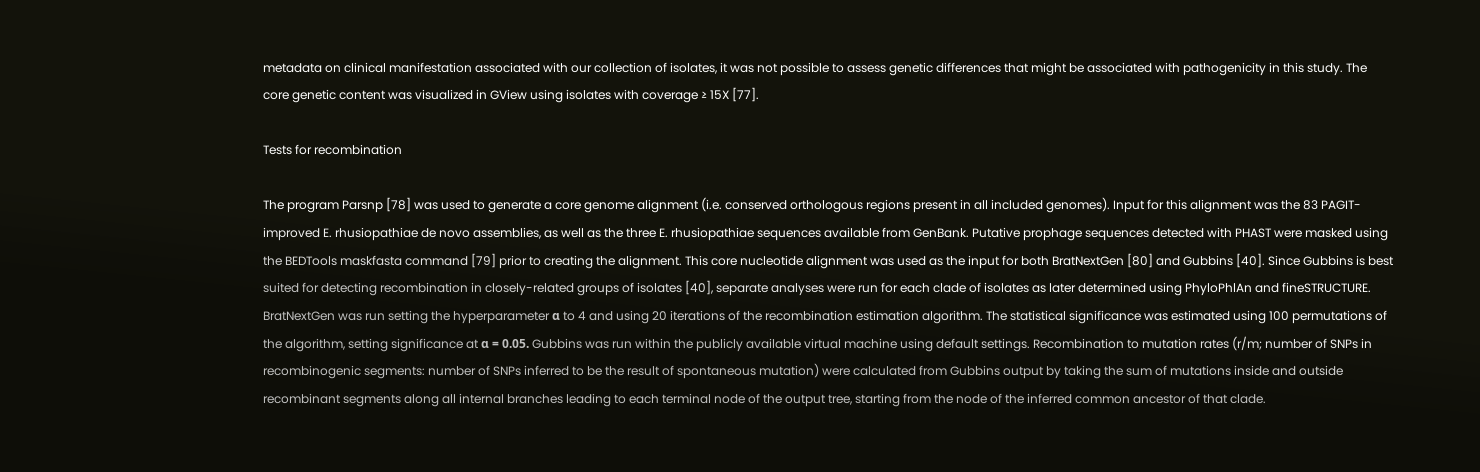metadata on clinical manifestation associated with our collection of isolates, it was not possible to assess genetic differences that might be associated with pathogenicity in this study. The core genetic content was visualized in GView using isolates with coverage ≥ 15X [77].

Tests for recombination

The program Parsnp [78] was used to generate a core genome alignment (i.e. conserved orthologous regions present in all included genomes). Input for this alignment was the 83 PAGIT-improved E. rhusiopathiae de novo assemblies, as well as the three E. rhusiopathiae sequences available from GenBank. Putative prophage sequences detected with PHAST were masked using the BEDTools maskfasta command [79] prior to creating the alignment. This core nucleotide alignment was used as the input for both BratNextGen [80] and Gubbins [40]. Since Gubbins is best suited for detecting recombination in closely-related groups of isolates [40], separate analyses were run for each clade of isolates as later determined using PhyloPhlAn and fineSTRUCTURE. BratNextGen was run setting the hyperparameter α to 4 and using 20 iterations of the recombination estimation algorithm. The statistical significance was estimated using 100 permutations of the algorithm, setting significance at α = 0.05. Gubbins was run within the publicly available virtual machine using default settings. Recombination to mutation rates (r/m; number of SNPs in recombinogenic segments: number of SNPs inferred to be the result of spontaneous mutation) were calculated from Gubbins output by taking the sum of mutations inside and outside recombinant segments along all internal branches leading to each terminal node of the output tree, starting from the node of the inferred common ancestor of that clade.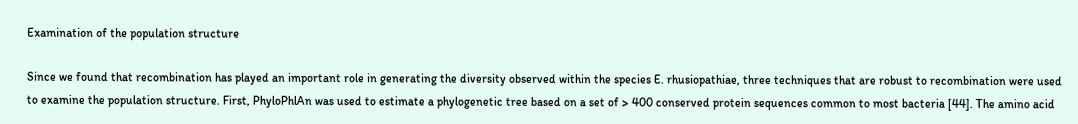Examination of the population structure

Since we found that recombination has played an important role in generating the diversity observed within the species E. rhusiopathiae, three techniques that are robust to recombination were used to examine the population structure. First, PhyloPhlAn was used to estimate a phylogenetic tree based on a set of > 400 conserved protein sequences common to most bacteria [44]. The amino acid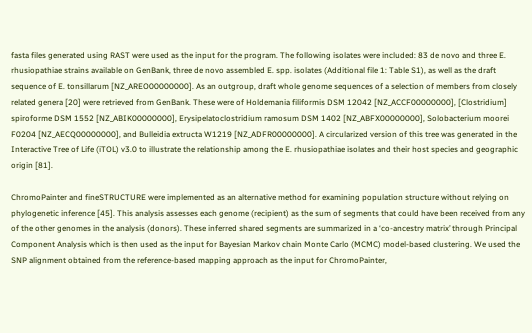fasta files generated using RAST were used as the input for the program. The following isolates were included: 83 de novo and three E. rhusiopathiae strains available on GenBank, three de novo assembled E. spp. isolates (Additional file 1: Table S1), as well as the draft sequence of E. tonsillarum [NZ_AREO00000000]. As an outgroup, draft whole genome sequences of a selection of members from closely related genera [20] were retrieved from GenBank. These were of Holdemania filiformis DSM 12042 [NZ_ACCF00000000], [Clostridium] spiroforme DSM 1552 [NZ_ABIK00000000], Erysipelatoclostridium ramosum DSM 1402 [NZ_ABFX00000000], Solobacterium moorei F0204 [NZ_AECQ00000000], and Bulleidia extructa W1219 [NZ_ADFR00000000]. A circularized version of this tree was generated in the Interactive Tree of Life (iTOL) v3.0 to illustrate the relationship among the E. rhusiopathiae isolates and their host species and geographic origin [81].

ChromoPainter and fineSTRUCTURE were implemented as an alternative method for examining population structure without relying on phylogenetic inference [45]. This analysis assesses each genome (recipient) as the sum of segments that could have been received from any of the other genomes in the analysis (donors). These inferred shared segments are summarized in a ‘co-ancestry matrix’ through Principal Component Analysis which is then used as the input for Bayesian Markov chain Monte Carlo (MCMC) model-based clustering. We used the SNP alignment obtained from the reference-based mapping approach as the input for ChromoPainter,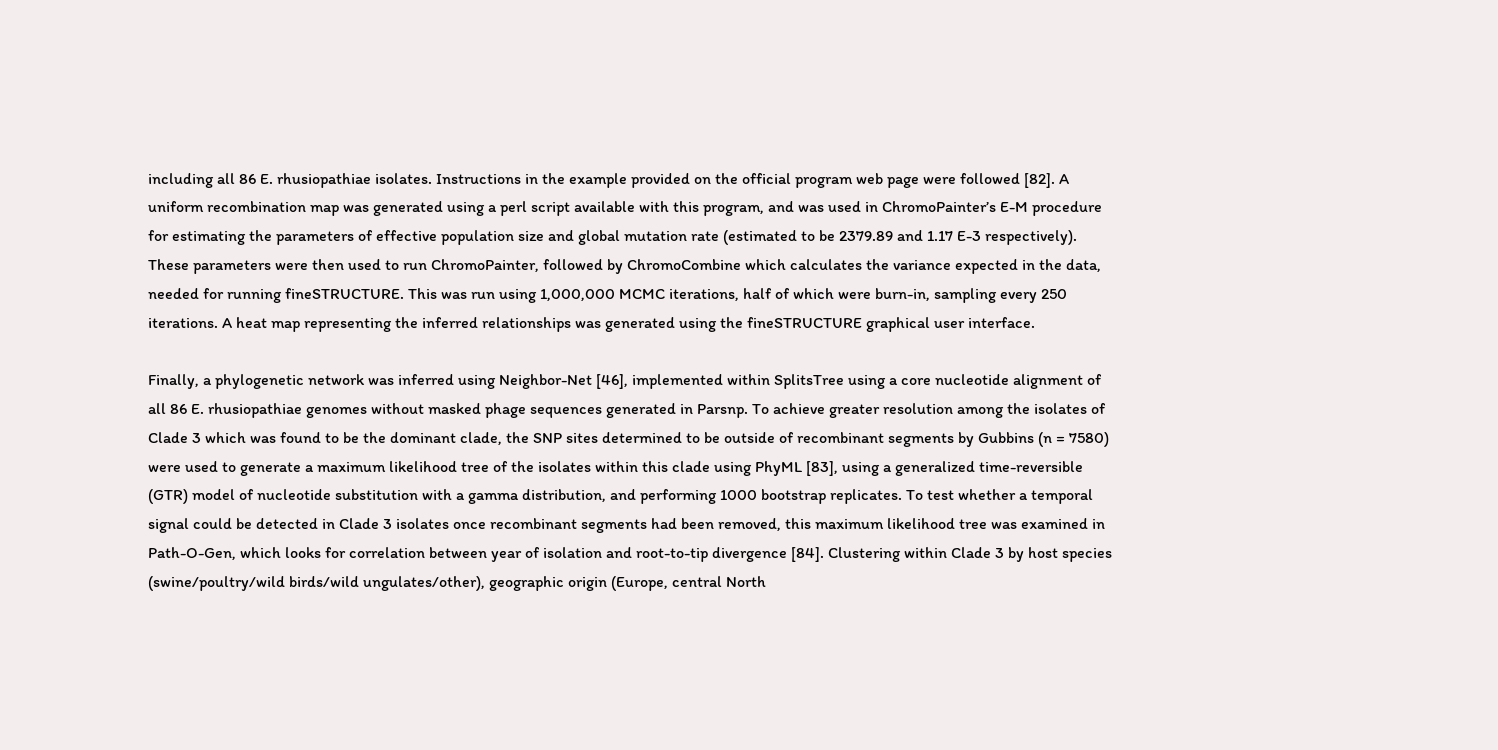including all 86 E. rhusiopathiae isolates. Instructions in the example provided on the official program web page were followed [82]. A uniform recombination map was generated using a perl script available with this program, and was used in ChromoPainter’s E-M procedure for estimating the parameters of effective population size and global mutation rate (estimated to be 2379.89 and 1.17 E-3 respectively). These parameters were then used to run ChromoPainter, followed by ChromoCombine which calculates the variance expected in the data, needed for running fineSTRUCTURE. This was run using 1,000,000 MCMC iterations, half of which were burn-in, sampling every 250 iterations. A heat map representing the inferred relationships was generated using the fineSTRUCTURE graphical user interface.

Finally, a phylogenetic network was inferred using Neighbor-Net [46], implemented within SplitsTree using a core nucleotide alignment of all 86 E. rhusiopathiae genomes without masked phage sequences generated in Parsnp. To achieve greater resolution among the isolates of Clade 3 which was found to be the dominant clade, the SNP sites determined to be outside of recombinant segments by Gubbins (n = 7580) were used to generate a maximum likelihood tree of the isolates within this clade using PhyML [83], using a generalized time-reversible (GTR) model of nucleotide substitution with a gamma distribution, and performing 1000 bootstrap replicates. To test whether a temporal signal could be detected in Clade 3 isolates once recombinant segments had been removed, this maximum likelihood tree was examined in Path-O-Gen, which looks for correlation between year of isolation and root-to-tip divergence [84]. Clustering within Clade 3 by host species (swine/poultry/wild birds/wild ungulates/other), geographic origin (Europe, central North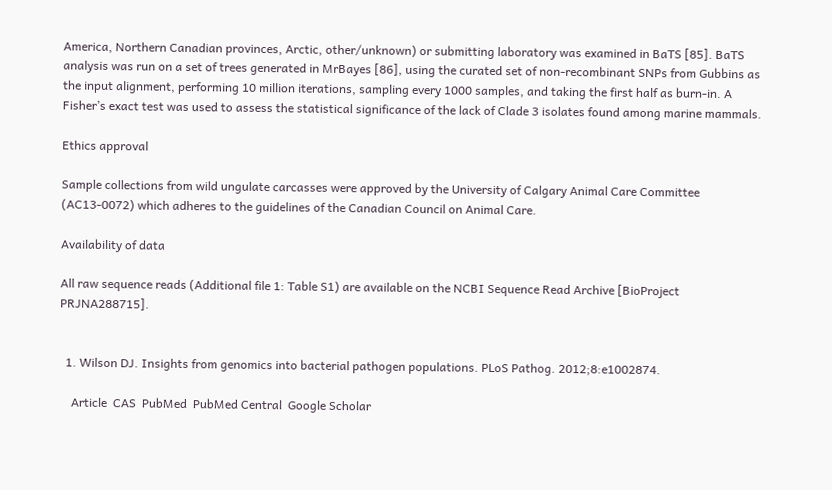America, Northern Canadian provinces, Arctic, other/unknown) or submitting laboratory was examined in BaTS [85]. BaTS analysis was run on a set of trees generated in MrBayes [86], using the curated set of non-recombinant SNPs from Gubbins as the input alignment, performing 10 million iterations, sampling every 1000 samples, and taking the first half as burn-in. A Fisher’s exact test was used to assess the statistical significance of the lack of Clade 3 isolates found among marine mammals.

Ethics approval

Sample collections from wild ungulate carcasses were approved by the University of Calgary Animal Care Committee (AC13-0072) which adheres to the guidelines of the Canadian Council on Animal Care.

Availability of data

All raw sequence reads (Additional file 1: Table S1) are available on the NCBI Sequence Read Archive [BioProject PRJNA288715].


  1. Wilson DJ. Insights from genomics into bacterial pathogen populations. PLoS Pathog. 2012;8:e1002874.

    Article  CAS  PubMed  PubMed Central  Google Scholar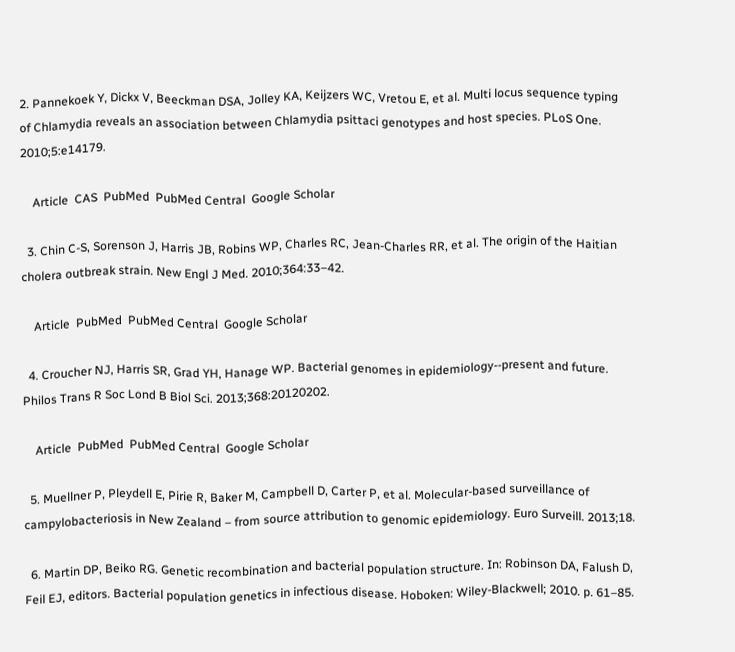2. Pannekoek Y, Dickx V, Beeckman DSA, Jolley KA, Keijzers WC, Vretou E, et al. Multi locus sequence typing of Chlamydia reveals an association between Chlamydia psittaci genotypes and host species. PLoS One. 2010;5:e14179.

    Article  CAS  PubMed  PubMed Central  Google Scholar

  3. Chin C-S, Sorenson J, Harris JB, Robins WP, Charles RC, Jean-Charles RR, et al. The origin of the Haitian cholera outbreak strain. New Engl J Med. 2010;364:33–42.

    Article  PubMed  PubMed Central  Google Scholar

  4. Croucher NJ, Harris SR, Grad YH, Hanage WP. Bacterial genomes in epidemiology--present and future. Philos Trans R Soc Lond B Biol Sci. 2013;368:20120202.

    Article  PubMed  PubMed Central  Google Scholar

  5. Muellner P, Pleydell E, Pirie R, Baker M, Campbell D, Carter P, et al. Molecular-based surveillance of campylobacteriosis in New Zealand – from source attribution to genomic epidemiology. Euro Surveill. 2013;18.

  6. Martin DP, Beiko RG. Genetic recombination and bacterial population structure. In: Robinson DA, Falush D, Feil EJ, editors. Bacterial population genetics in infectious disease. Hoboken: Wiley-Blackwell; 2010. p. 61–85.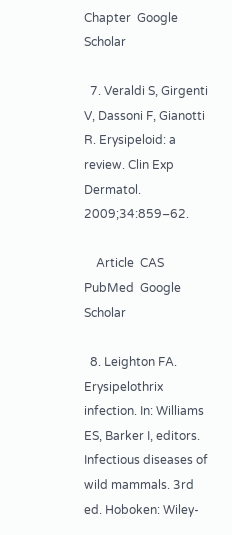Chapter  Google Scholar

  7. Veraldi S, Girgenti V, Dassoni F, Gianotti R. Erysipeloid: a review. Clin Exp Dermatol. 2009;34:859–62.

    Article  CAS  PubMed  Google Scholar

  8. Leighton FA. Erysipelothrix infection. In: Williams ES, Barker I, editors. Infectious diseases of wild mammals. 3rd ed. Hoboken: Wiley-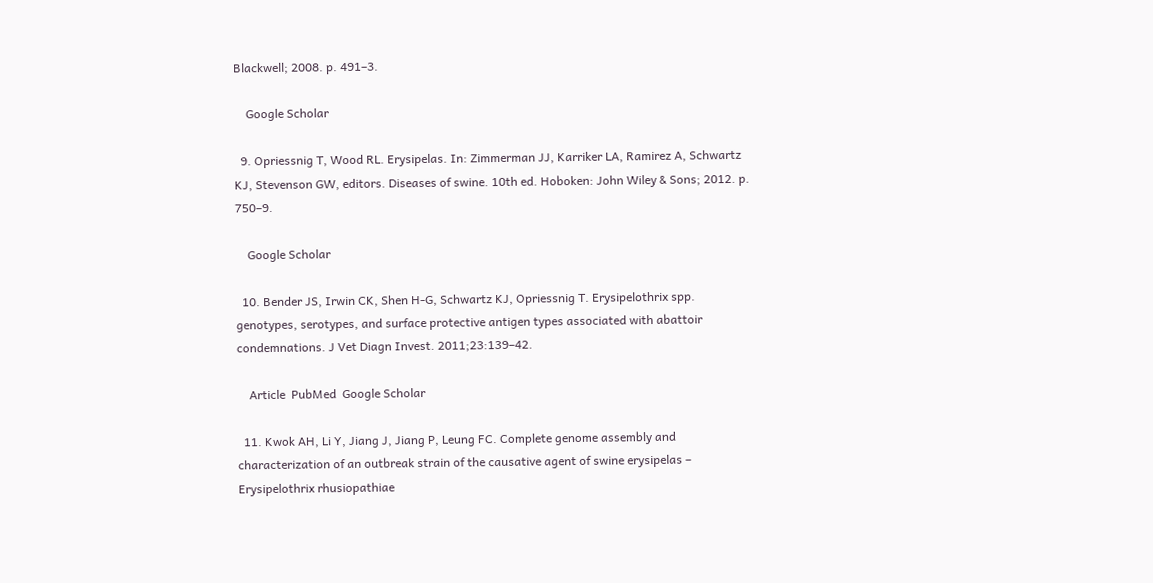Blackwell; 2008. p. 491–3.

    Google Scholar

  9. Opriessnig T, Wood RL. Erysipelas. In: Zimmerman JJ, Karriker LA, Ramirez A, Schwartz KJ, Stevenson GW, editors. Diseases of swine. 10th ed. Hoboken: John Wiley & Sons; 2012. p. 750–9.

    Google Scholar

  10. Bender JS, Irwin CK, Shen H-G, Schwartz KJ, Opriessnig T. Erysipelothrix spp. genotypes, serotypes, and surface protective antigen types associated with abattoir condemnations. J Vet Diagn Invest. 2011;23:139–42.

    Article  PubMed  Google Scholar

  11. Kwok AH, Li Y, Jiang J, Jiang P, Leung FC. Complete genome assembly and characterization of an outbreak strain of the causative agent of swine erysipelas – Erysipelothrix rhusiopathiae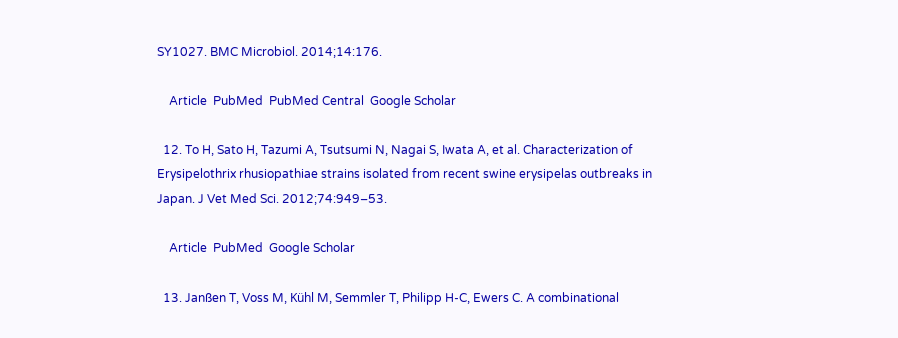SY1027. BMC Microbiol. 2014;14:176.

    Article  PubMed  PubMed Central  Google Scholar

  12. To H, Sato H, Tazumi A, Tsutsumi N, Nagai S, Iwata A, et al. Characterization of Erysipelothrix rhusiopathiae strains isolated from recent swine erysipelas outbreaks in Japan. J Vet Med Sci. 2012;74:949–53.

    Article  PubMed  Google Scholar

  13. Janßen T, Voss M, Kühl M, Semmler T, Philipp H-C, Ewers C. A combinational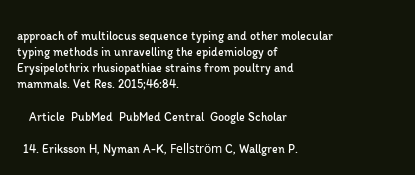approach of multilocus sequence typing and other molecular typing methods in unravelling the epidemiology of Erysipelothrix rhusiopathiae strains from poultry and mammals. Vet Res. 2015;46:84.

    Article  PubMed  PubMed Central  Google Scholar

  14. Eriksson H, Nyman A-K, Fellström C, Wallgren P.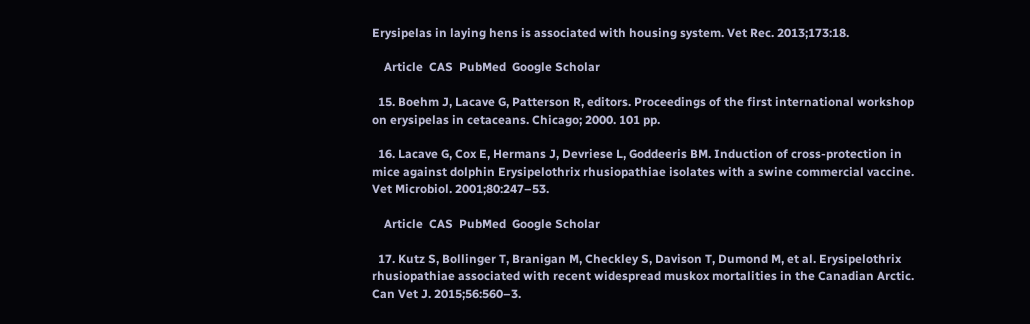Erysipelas in laying hens is associated with housing system. Vet Rec. 2013;173:18.

    Article  CAS  PubMed  Google Scholar

  15. Boehm J, Lacave G, Patterson R, editors. Proceedings of the first international workshop on erysipelas in cetaceans. Chicago; 2000. 101 pp.

  16. Lacave G, Cox E, Hermans J, Devriese L, Goddeeris BM. Induction of cross-protection in mice against dolphin Erysipelothrix rhusiopathiae isolates with a swine commercial vaccine. Vet Microbiol. 2001;80:247–53.

    Article  CAS  PubMed  Google Scholar

  17. Kutz S, Bollinger T, Branigan M, Checkley S, Davison T, Dumond M, et al. Erysipelothrix rhusiopathiae associated with recent widespread muskox mortalities in the Canadian Arctic. Can Vet J. 2015;56:560–3.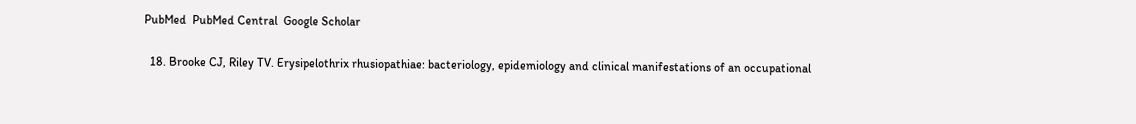PubMed  PubMed Central  Google Scholar

  18. Brooke CJ, Riley TV. Erysipelothrix rhusiopathiae: bacteriology, epidemiology and clinical manifestations of an occupational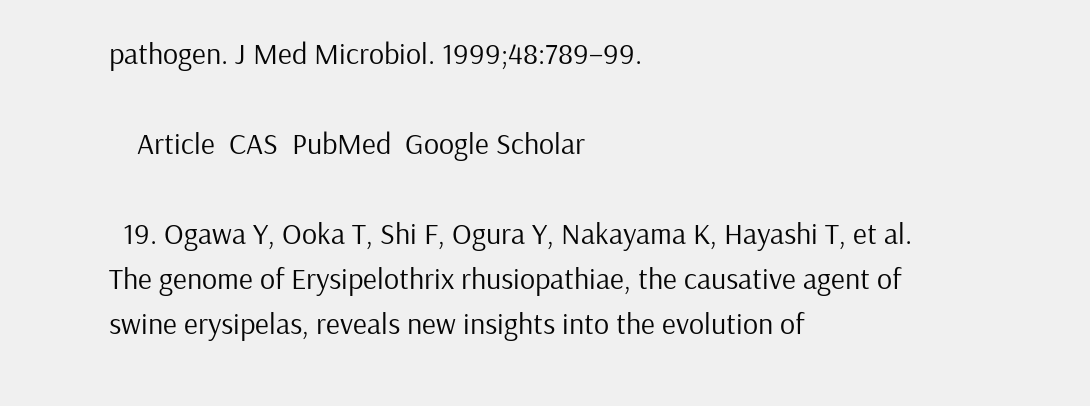pathogen. J Med Microbiol. 1999;48:789–99.

    Article  CAS  PubMed  Google Scholar

  19. Ogawa Y, Ooka T, Shi F, Ogura Y, Nakayama K, Hayashi T, et al. The genome of Erysipelothrix rhusiopathiae, the causative agent of swine erysipelas, reveals new insights into the evolution of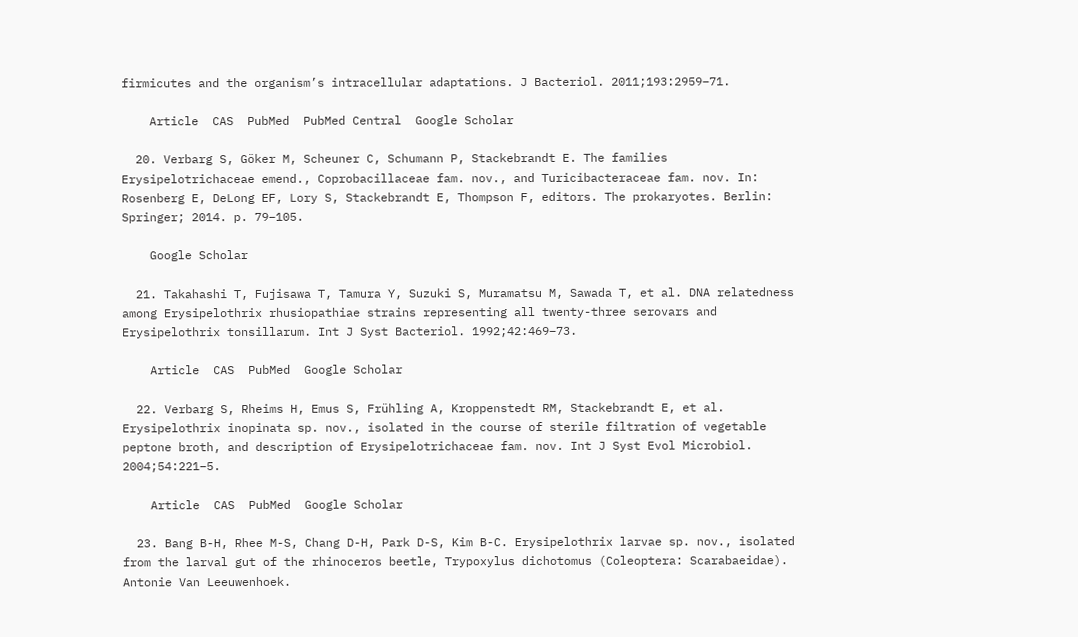firmicutes and the organism’s intracellular adaptations. J Bacteriol. 2011;193:2959–71.

    Article  CAS  PubMed  PubMed Central  Google Scholar

  20. Verbarg S, Göker M, Scheuner C, Schumann P, Stackebrandt E. The families Erysipelotrichaceae emend., Coprobacillaceae fam. nov., and Turicibacteraceae fam. nov. In: Rosenberg E, DeLong EF, Lory S, Stackebrandt E, Thompson F, editors. The prokaryotes. Berlin: Springer; 2014. p. 79–105.

    Google Scholar

  21. Takahashi T, Fujisawa T, Tamura Y, Suzuki S, Muramatsu M, Sawada T, et al. DNA relatedness among Erysipelothrix rhusiopathiae strains representing all twenty-three serovars and Erysipelothrix tonsillarum. Int J Syst Bacteriol. 1992;42:469–73.

    Article  CAS  PubMed  Google Scholar

  22. Verbarg S, Rheims H, Emus S, Frühling A, Kroppenstedt RM, Stackebrandt E, et al. Erysipelothrix inopinata sp. nov., isolated in the course of sterile filtration of vegetable peptone broth, and description of Erysipelotrichaceae fam. nov. Int J Syst Evol Microbiol. 2004;54:221–5.

    Article  CAS  PubMed  Google Scholar

  23. Bang B-H, Rhee M-S, Chang D-H, Park D-S, Kim B-C. Erysipelothrix larvae sp. nov., isolated from the larval gut of the rhinoceros beetle, Trypoxylus dichotomus (Coleoptera: Scarabaeidae). Antonie Van Leeuwenhoek.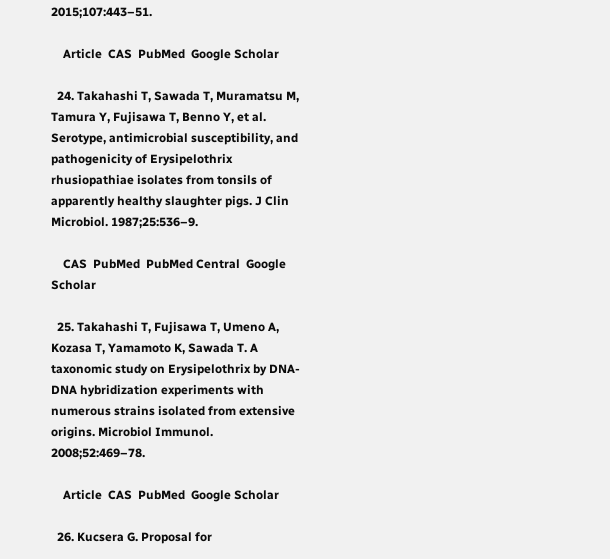2015;107:443–51.

    Article  CAS  PubMed  Google Scholar

  24. Takahashi T, Sawada T, Muramatsu M, Tamura Y, Fujisawa T, Benno Y, et al. Serotype, antimicrobial susceptibility, and pathogenicity of Erysipelothrix rhusiopathiae isolates from tonsils of apparently healthy slaughter pigs. J Clin Microbiol. 1987;25:536–9.

    CAS  PubMed  PubMed Central  Google Scholar

  25. Takahashi T, Fujisawa T, Umeno A, Kozasa T, Yamamoto K, Sawada T. A taxonomic study on Erysipelothrix by DNA-DNA hybridization experiments with numerous strains isolated from extensive origins. Microbiol Immunol. 2008;52:469–78.

    Article  CAS  PubMed  Google Scholar

  26. Kucsera G. Proposal for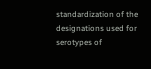standardization of the designations used for serotypes of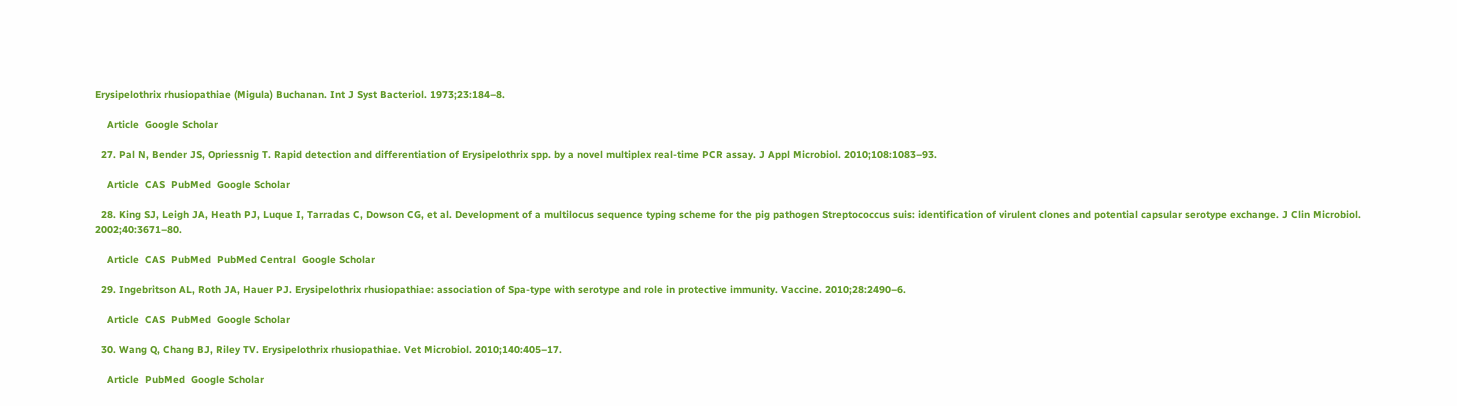Erysipelothrix rhusiopathiae (Migula) Buchanan. Int J Syst Bacteriol. 1973;23:184–8.

    Article  Google Scholar

  27. Pal N, Bender JS, Opriessnig T. Rapid detection and differentiation of Erysipelothrix spp. by a novel multiplex real-time PCR assay. J Appl Microbiol. 2010;108:1083–93.

    Article  CAS  PubMed  Google Scholar

  28. King SJ, Leigh JA, Heath PJ, Luque I, Tarradas C, Dowson CG, et al. Development of a multilocus sequence typing scheme for the pig pathogen Streptococcus suis: identification of virulent clones and potential capsular serotype exchange. J Clin Microbiol. 2002;40:3671–80.

    Article  CAS  PubMed  PubMed Central  Google Scholar

  29. Ingebritson AL, Roth JA, Hauer PJ. Erysipelothrix rhusiopathiae: association of Spa-type with serotype and role in protective immunity. Vaccine. 2010;28:2490–6.

    Article  CAS  PubMed  Google Scholar

  30. Wang Q, Chang BJ, Riley TV. Erysipelothrix rhusiopathiae. Vet Microbiol. 2010;140:405–17.

    Article  PubMed  Google Scholar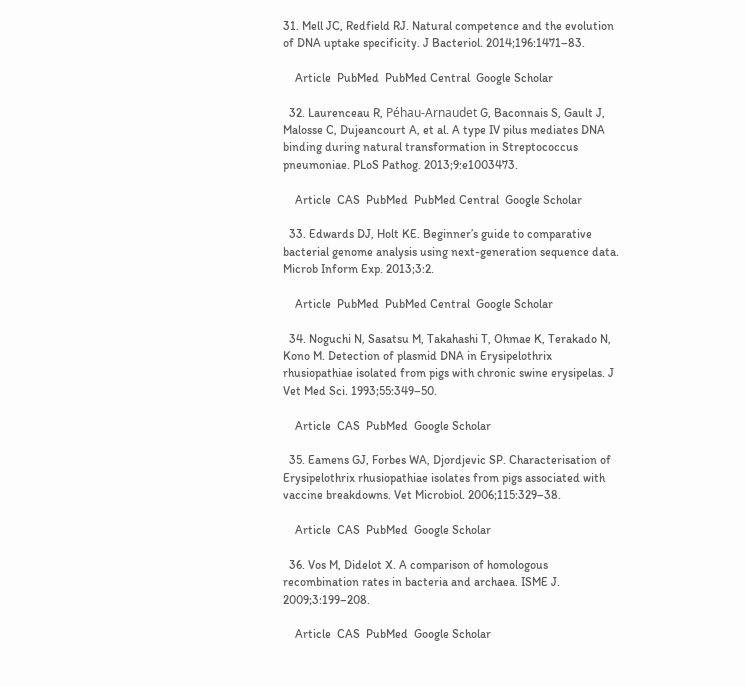31. Mell JC, Redfield RJ. Natural competence and the evolution of DNA uptake specificity. J Bacteriol. 2014;196:1471–83.

    Article  PubMed  PubMed Central  Google Scholar

  32. Laurenceau R, Péhau-Arnaudet G, Baconnais S, Gault J, Malosse C, Dujeancourt A, et al. A type IV pilus mediates DNA binding during natural transformation in Streptococcus pneumoniae. PLoS Pathog. 2013;9:e1003473.

    Article  CAS  PubMed  PubMed Central  Google Scholar

  33. Edwards DJ, Holt KE. Beginner’s guide to comparative bacterial genome analysis using next-generation sequence data. Microb Inform Exp. 2013;3:2.

    Article  PubMed  PubMed Central  Google Scholar

  34. Noguchi N, Sasatsu M, Takahashi T, Ohmae K, Terakado N, Kono M. Detection of plasmid DNA in Erysipelothrix rhusiopathiae isolated from pigs with chronic swine erysipelas. J Vet Med Sci. 1993;55:349–50.

    Article  CAS  PubMed  Google Scholar

  35. Eamens GJ, Forbes WA, Djordjevic SP. Characterisation of Erysipelothrix rhusiopathiae isolates from pigs associated with vaccine breakdowns. Vet Microbiol. 2006;115:329–38.

    Article  CAS  PubMed  Google Scholar

  36. Vos M, Didelot X. A comparison of homologous recombination rates in bacteria and archaea. ISME J. 2009;3:199–208.

    Article  CAS  PubMed  Google Scholar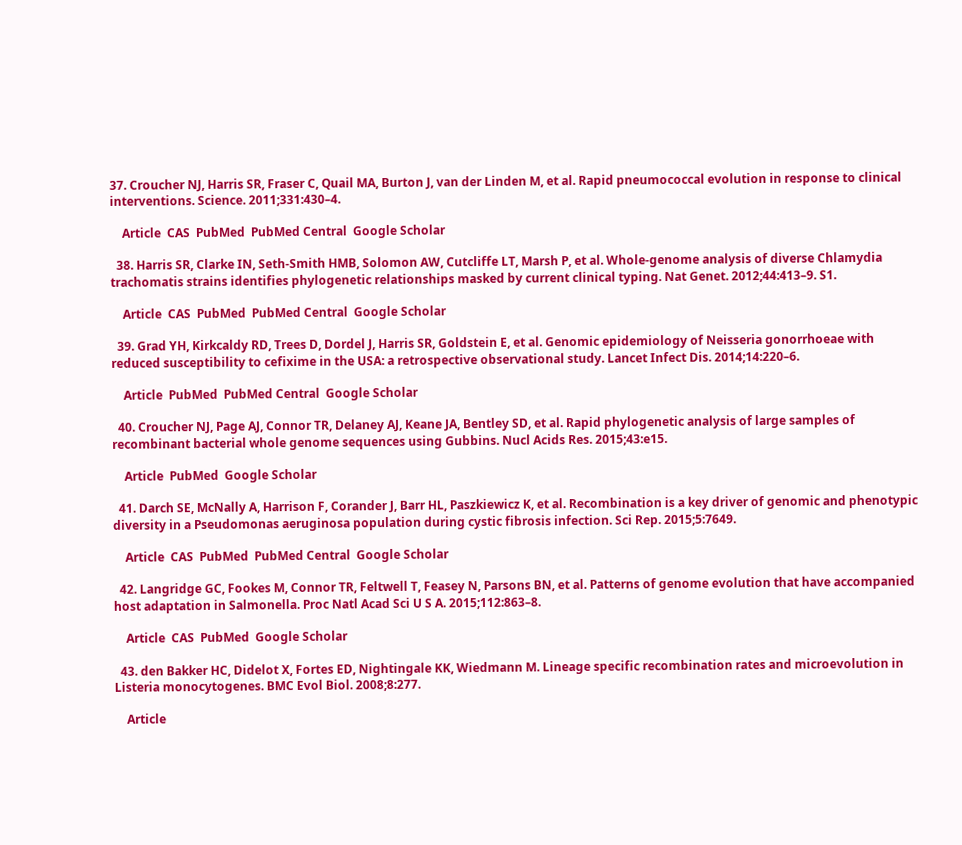37. Croucher NJ, Harris SR, Fraser C, Quail MA, Burton J, van der Linden M, et al. Rapid pneumococcal evolution in response to clinical interventions. Science. 2011;331:430–4.

    Article  CAS  PubMed  PubMed Central  Google Scholar

  38. Harris SR, Clarke IN, Seth-Smith HMB, Solomon AW, Cutcliffe LT, Marsh P, et al. Whole-genome analysis of diverse Chlamydia trachomatis strains identifies phylogenetic relationships masked by current clinical typing. Nat Genet. 2012;44:413–9. S1.

    Article  CAS  PubMed  PubMed Central  Google Scholar

  39. Grad YH, Kirkcaldy RD, Trees D, Dordel J, Harris SR, Goldstein E, et al. Genomic epidemiology of Neisseria gonorrhoeae with reduced susceptibility to cefixime in the USA: a retrospective observational study. Lancet Infect Dis. 2014;14:220–6.

    Article  PubMed  PubMed Central  Google Scholar

  40. Croucher NJ, Page AJ, Connor TR, Delaney AJ, Keane JA, Bentley SD, et al. Rapid phylogenetic analysis of large samples of recombinant bacterial whole genome sequences using Gubbins. Nucl Acids Res. 2015;43:e15.

    Article  PubMed  Google Scholar

  41. Darch SE, McNally A, Harrison F, Corander J, Barr HL, Paszkiewicz K, et al. Recombination is a key driver of genomic and phenotypic diversity in a Pseudomonas aeruginosa population during cystic fibrosis infection. Sci Rep. 2015;5:7649.

    Article  CAS  PubMed  PubMed Central  Google Scholar

  42. Langridge GC, Fookes M, Connor TR, Feltwell T, Feasey N, Parsons BN, et al. Patterns of genome evolution that have accompanied host adaptation in Salmonella. Proc Natl Acad Sci U S A. 2015;112:863–8.

    Article  CAS  PubMed  Google Scholar

  43. den Bakker HC, Didelot X, Fortes ED, Nightingale KK, Wiedmann M. Lineage specific recombination rates and microevolution in Listeria monocytogenes. BMC Evol Biol. 2008;8:277.

    Article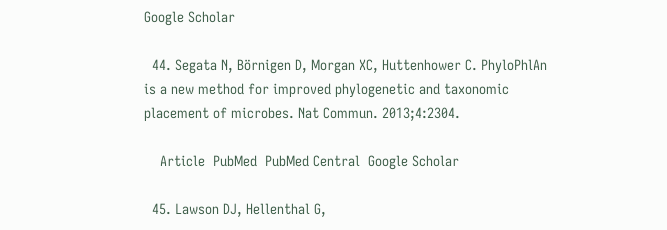Google Scholar

  44. Segata N, Börnigen D, Morgan XC, Huttenhower C. PhyloPhlAn is a new method for improved phylogenetic and taxonomic placement of microbes. Nat Commun. 2013;4:2304.

    Article  PubMed  PubMed Central  Google Scholar

  45. Lawson DJ, Hellenthal G,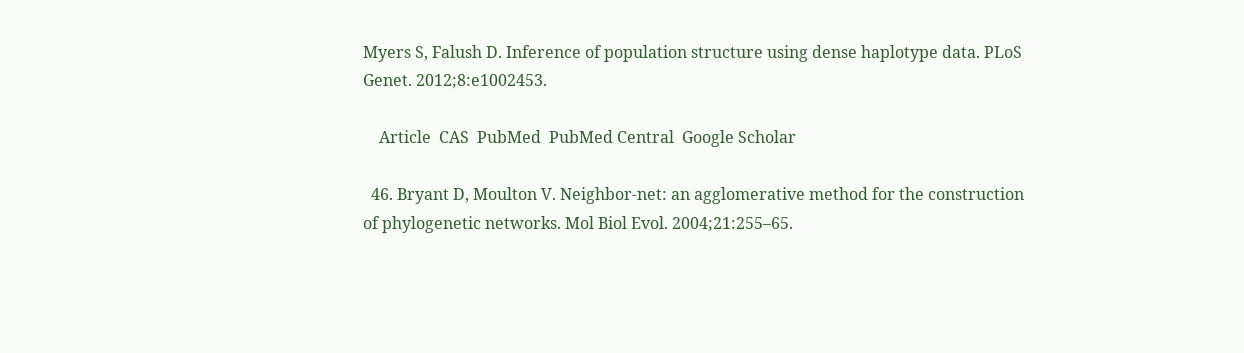Myers S, Falush D. Inference of population structure using dense haplotype data. PLoS Genet. 2012;8:e1002453.

    Article  CAS  PubMed  PubMed Central  Google Scholar

  46. Bryant D, Moulton V. Neighbor-net: an agglomerative method for the construction of phylogenetic networks. Mol Biol Evol. 2004;21:255–65.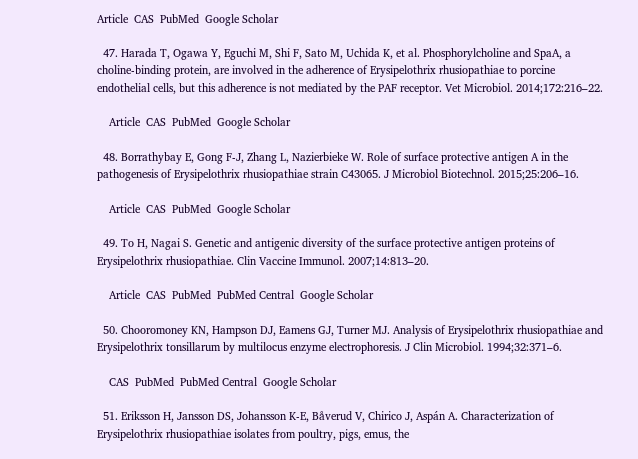Article  CAS  PubMed  Google Scholar

  47. Harada T, Ogawa Y, Eguchi M, Shi F, Sato M, Uchida K, et al. Phosphorylcholine and SpaA, a choline-binding protein, are involved in the adherence of Erysipelothrix rhusiopathiae to porcine endothelial cells, but this adherence is not mediated by the PAF receptor. Vet Microbiol. 2014;172:216–22.

    Article  CAS  PubMed  Google Scholar

  48. Borrathybay E, Gong F-J, Zhang L, Nazierbieke W. Role of surface protective antigen A in the pathogenesis of Erysipelothrix rhusiopathiae strain C43065. J Microbiol Biotechnol. 2015;25:206–16.

    Article  CAS  PubMed  Google Scholar

  49. To H, Nagai S. Genetic and antigenic diversity of the surface protective antigen proteins of Erysipelothrix rhusiopathiae. Clin Vaccine Immunol. 2007;14:813–20.

    Article  CAS  PubMed  PubMed Central  Google Scholar

  50. Chooromoney KN, Hampson DJ, Eamens GJ, Turner MJ. Analysis of Erysipelothrix rhusiopathiae and Erysipelothrix tonsillarum by multilocus enzyme electrophoresis. J Clin Microbiol. 1994;32:371–6.

    CAS  PubMed  PubMed Central  Google Scholar

  51. Eriksson H, Jansson DS, Johansson K-E, Båverud V, Chirico J, Aspán A. Characterization of Erysipelothrix rhusiopathiae isolates from poultry, pigs, emus, the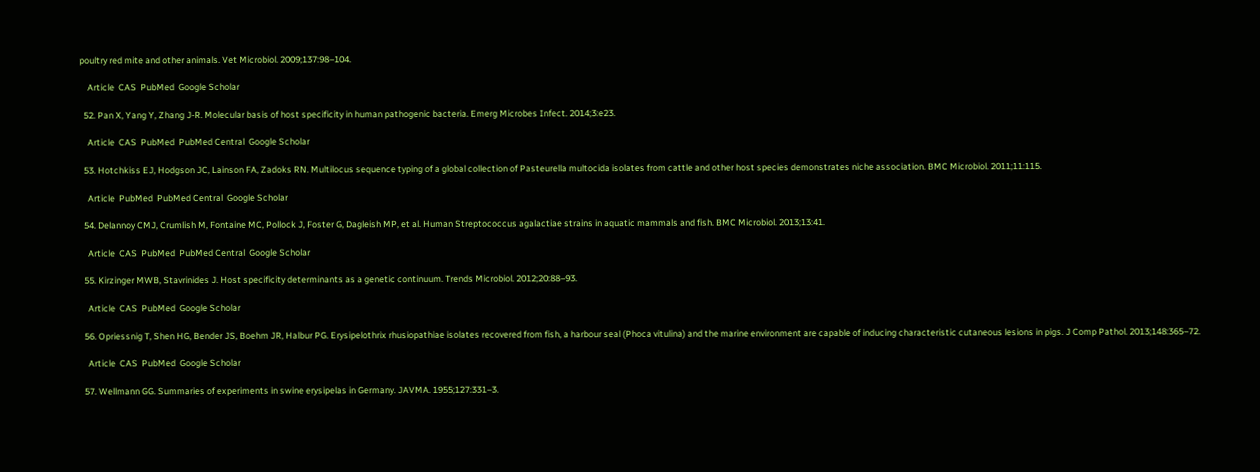poultry red mite and other animals. Vet Microbiol. 2009;137:98–104.

    Article  CAS  PubMed  Google Scholar

  52. Pan X, Yang Y, Zhang J-R. Molecular basis of host specificity in human pathogenic bacteria. Emerg Microbes Infect. 2014;3:e23.

    Article  CAS  PubMed  PubMed Central  Google Scholar

  53. Hotchkiss EJ, Hodgson JC, Lainson FA, Zadoks RN. Multilocus sequence typing of a global collection of Pasteurella multocida isolates from cattle and other host species demonstrates niche association. BMC Microbiol. 2011;11:115.

    Article  PubMed  PubMed Central  Google Scholar

  54. Delannoy CMJ, Crumlish M, Fontaine MC, Pollock J, Foster G, Dagleish MP, et al. Human Streptococcus agalactiae strains in aquatic mammals and fish. BMC Microbiol. 2013;13:41.

    Article  CAS  PubMed  PubMed Central  Google Scholar

  55. Kirzinger MWB, Stavrinides J. Host specificity determinants as a genetic continuum. Trends Microbiol. 2012;20:88–93.

    Article  CAS  PubMed  Google Scholar

  56. Opriessnig T, Shen HG, Bender JS, Boehm JR, Halbur PG. Erysipelothrix rhusiopathiae isolates recovered from fish, a harbour seal (Phoca vitulina) and the marine environment are capable of inducing characteristic cutaneous lesions in pigs. J Comp Pathol. 2013;148:365–72.

    Article  CAS  PubMed  Google Scholar

  57. Wellmann GG. Summaries of experiments in swine erysipelas in Germany. JAVMA. 1955;127:331–3.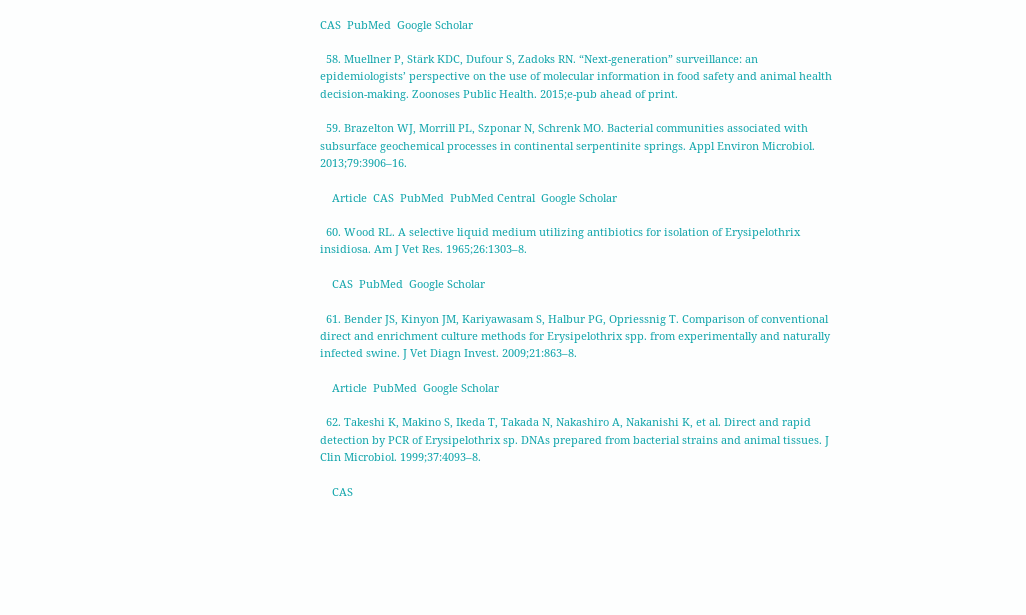CAS  PubMed  Google Scholar

  58. Muellner P, Stärk KDC, Dufour S, Zadoks RN. “Next-generation” surveillance: an epidemiologists’ perspective on the use of molecular information in food safety and animal health decision-making. Zoonoses Public Health. 2015;e-pub ahead of print.

  59. Brazelton WJ, Morrill PL, Szponar N, Schrenk MO. Bacterial communities associated with subsurface geochemical processes in continental serpentinite springs. Appl Environ Microbiol. 2013;79:3906–16.

    Article  CAS  PubMed  PubMed Central  Google Scholar

  60. Wood RL. A selective liquid medium utilizing antibiotics for isolation of Erysipelothrix insidiosa. Am J Vet Res. 1965;26:1303–8.

    CAS  PubMed  Google Scholar

  61. Bender JS, Kinyon JM, Kariyawasam S, Halbur PG, Opriessnig T. Comparison of conventional direct and enrichment culture methods for Erysipelothrix spp. from experimentally and naturally infected swine. J Vet Diagn Invest. 2009;21:863–8.

    Article  PubMed  Google Scholar

  62. Takeshi K, Makino S, Ikeda T, Takada N, Nakashiro A, Nakanishi K, et al. Direct and rapid detection by PCR of Erysipelothrix sp. DNAs prepared from bacterial strains and animal tissues. J Clin Microbiol. 1999;37:4093–8.

    CAS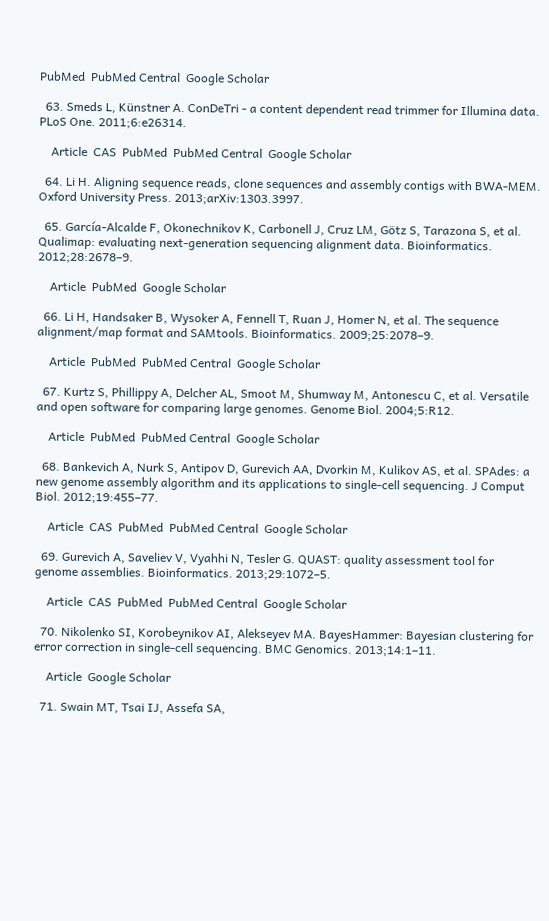PubMed  PubMed Central  Google Scholar

  63. Smeds L, Künstner A. ConDeTri - a content dependent read trimmer for Illumina data. PLoS One. 2011;6:e26314.

    Article  CAS  PubMed  PubMed Central  Google Scholar

  64. Li H. Aligning sequence reads, clone sequences and assembly contigs with BWA-MEM. Oxford University Press. 2013;arXiv:1303.3997.

  65. García-Alcalde F, Okonechnikov K, Carbonell J, Cruz LM, Götz S, Tarazona S, et al. Qualimap: evaluating next-generation sequencing alignment data. Bioinformatics. 2012;28:2678–9.

    Article  PubMed  Google Scholar

  66. Li H, Handsaker B, Wysoker A, Fennell T, Ruan J, Homer N, et al. The sequence alignment/map format and SAMtools. Bioinformatics. 2009;25:2078–9.

    Article  PubMed  PubMed Central  Google Scholar

  67. Kurtz S, Phillippy A, Delcher AL, Smoot M, Shumway M, Antonescu C, et al. Versatile and open software for comparing large genomes. Genome Biol. 2004;5:R12.

    Article  PubMed  PubMed Central  Google Scholar

  68. Bankevich A, Nurk S, Antipov D, Gurevich AA, Dvorkin M, Kulikov AS, et al. SPAdes: a new genome assembly algorithm and its applications to single-cell sequencing. J Comput Biol. 2012;19:455–77.

    Article  CAS  PubMed  PubMed Central  Google Scholar

  69. Gurevich A, Saveliev V, Vyahhi N, Tesler G. QUAST: quality assessment tool for genome assemblies. Bioinformatics. 2013;29:1072–5.

    Article  CAS  PubMed  PubMed Central  Google Scholar

  70. Nikolenko SI, Korobeynikov AI, Alekseyev MA. BayesHammer: Bayesian clustering for error correction in single-cell sequencing. BMC Genomics. 2013;14:1–11.

    Article  Google Scholar

  71. Swain MT, Tsai IJ, Assefa SA,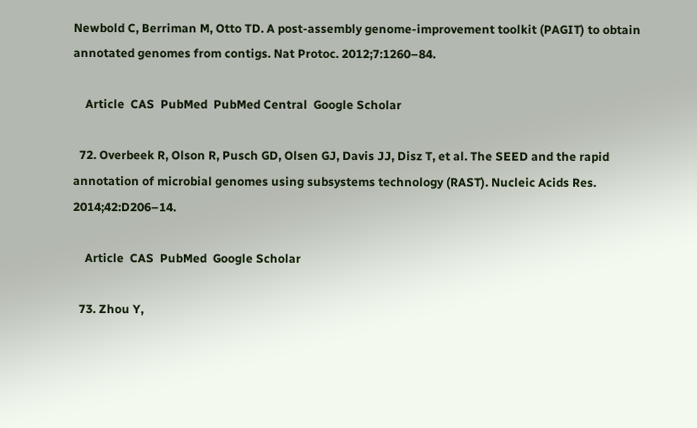Newbold C, Berriman M, Otto TD. A post-assembly genome-improvement toolkit (PAGIT) to obtain annotated genomes from contigs. Nat Protoc. 2012;7:1260–84.

    Article  CAS  PubMed  PubMed Central  Google Scholar

  72. Overbeek R, Olson R, Pusch GD, Olsen GJ, Davis JJ, Disz T, et al. The SEED and the rapid annotation of microbial genomes using subsystems technology (RAST). Nucleic Acids Res. 2014;42:D206–14.

    Article  CAS  PubMed  Google Scholar

  73. Zhou Y,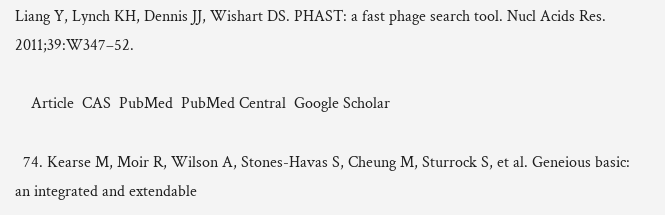Liang Y, Lynch KH, Dennis JJ, Wishart DS. PHAST: a fast phage search tool. Nucl Acids Res. 2011;39:W347–52.

    Article  CAS  PubMed  PubMed Central  Google Scholar

  74. Kearse M, Moir R, Wilson A, Stones-Havas S, Cheung M, Sturrock S, et al. Geneious basic: an integrated and extendable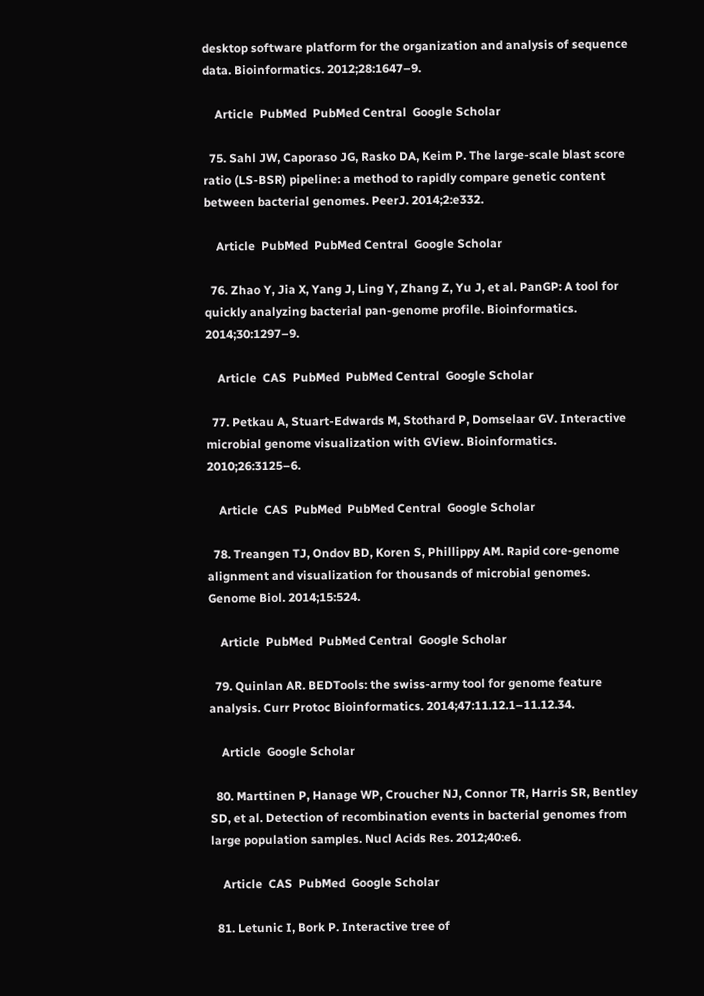desktop software platform for the organization and analysis of sequence data. Bioinformatics. 2012;28:1647–9.

    Article  PubMed  PubMed Central  Google Scholar

  75. Sahl JW, Caporaso JG, Rasko DA, Keim P. The large-scale blast score ratio (LS-BSR) pipeline: a method to rapidly compare genetic content between bacterial genomes. PeerJ. 2014;2:e332.

    Article  PubMed  PubMed Central  Google Scholar

  76. Zhao Y, Jia X, Yang J, Ling Y, Zhang Z, Yu J, et al. PanGP: A tool for quickly analyzing bacterial pan-genome profile. Bioinformatics. 2014;30:1297–9.

    Article  CAS  PubMed  PubMed Central  Google Scholar

  77. Petkau A, Stuart-Edwards M, Stothard P, Domselaar GV. Interactive microbial genome visualization with GView. Bioinformatics. 2010;26:3125–6.

    Article  CAS  PubMed  PubMed Central  Google Scholar

  78. Treangen TJ, Ondov BD, Koren S, Phillippy AM. Rapid core-genome alignment and visualization for thousands of microbial genomes. Genome Biol. 2014;15:524.

    Article  PubMed  PubMed Central  Google Scholar

  79. Quinlan AR. BEDTools: the swiss-army tool for genome feature analysis. Curr Protoc Bioinformatics. 2014;47:11.12.1–11.12.34.

    Article  Google Scholar

  80. Marttinen P, Hanage WP, Croucher NJ, Connor TR, Harris SR, Bentley SD, et al. Detection of recombination events in bacterial genomes from large population samples. Nucl Acids Res. 2012;40:e6.

    Article  CAS  PubMed  Google Scholar

  81. Letunic I, Bork P. Interactive tree of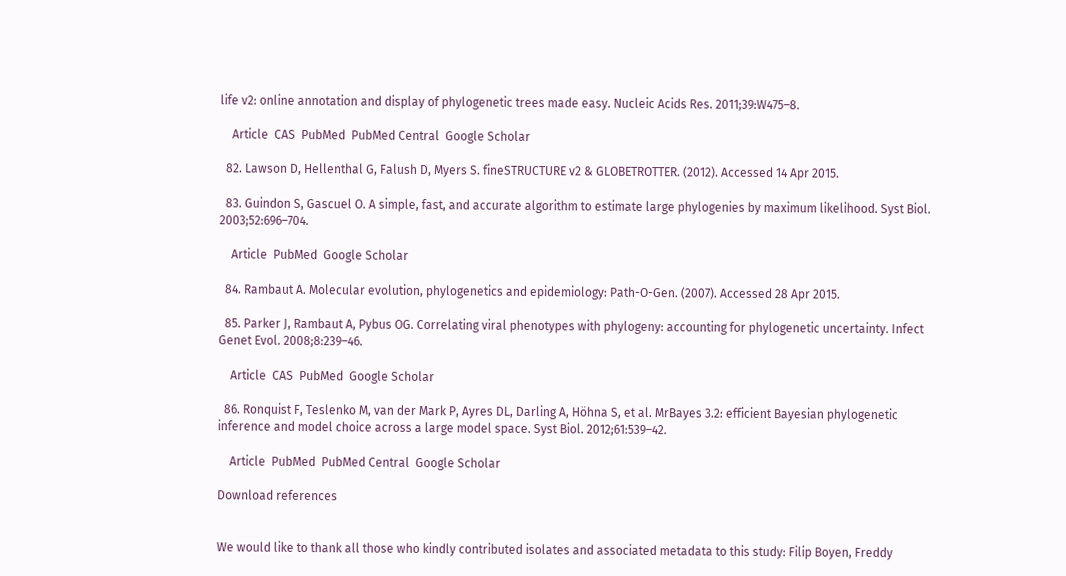life v2: online annotation and display of phylogenetic trees made easy. Nucleic Acids Res. 2011;39:W475–8.

    Article  CAS  PubMed  PubMed Central  Google Scholar

  82. Lawson D, Hellenthal G, Falush D, Myers S. fineSTRUCTURE v2 & GLOBETROTTER. (2012). Accessed 14 Apr 2015.

  83. Guindon S, Gascuel O. A simple, fast, and accurate algorithm to estimate large phylogenies by maximum likelihood. Syst Biol. 2003;52:696–704.

    Article  PubMed  Google Scholar

  84. Rambaut A. Molecular evolution, phylogenetics and epidemiology: Path-O-Gen. (2007). Accessed 28 Apr 2015.

  85. Parker J, Rambaut A, Pybus OG. Correlating viral phenotypes with phylogeny: accounting for phylogenetic uncertainty. Infect Genet Evol. 2008;8:239–46.

    Article  CAS  PubMed  Google Scholar

  86. Ronquist F, Teslenko M, van der Mark P, Ayres DL, Darling A, Höhna S, et al. MrBayes 3.2: efficient Bayesian phylogenetic inference and model choice across a large model space. Syst Biol. 2012;61:539–42.

    Article  PubMed  PubMed Central  Google Scholar

Download references


We would like to thank all those who kindly contributed isolates and associated metadata to this study: Filip Boyen, Freddy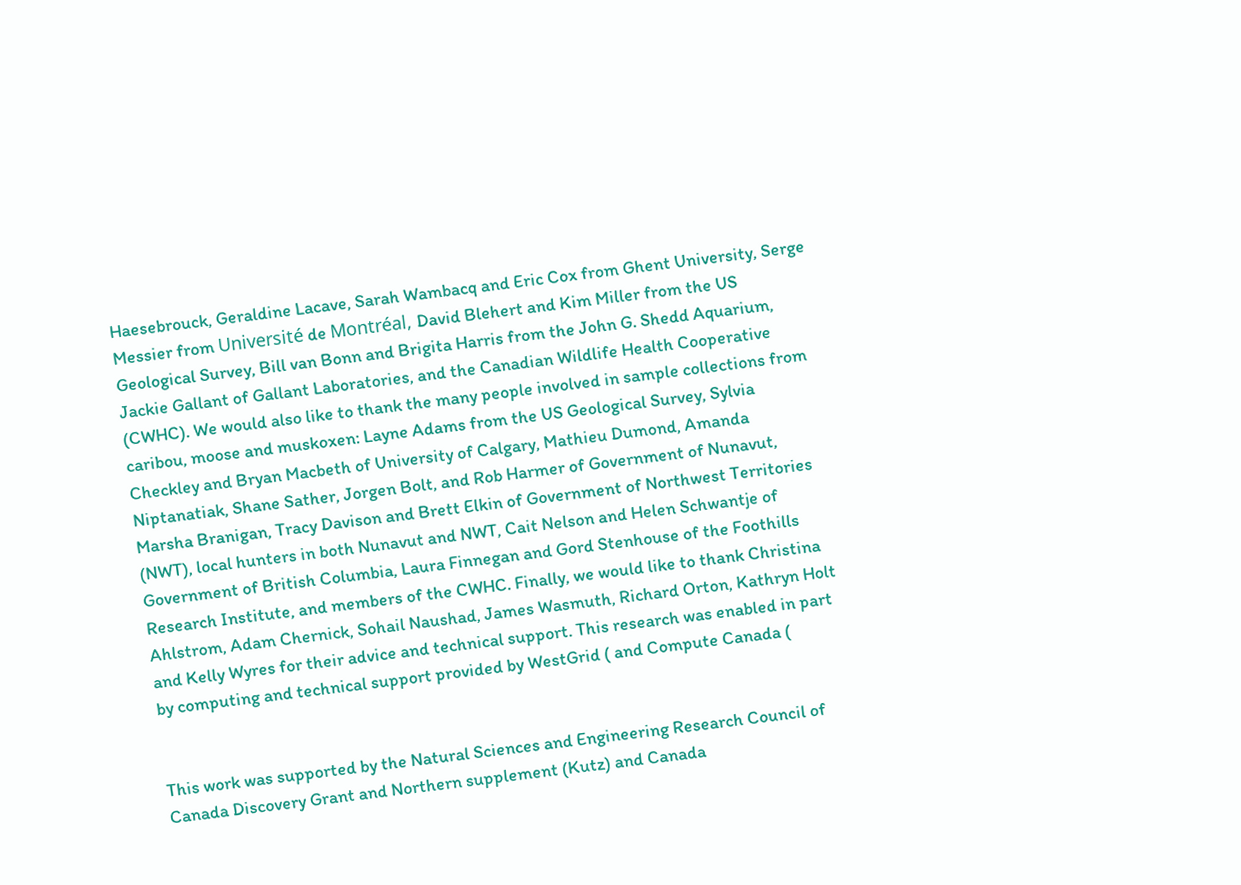Haesebrouck, Geraldine Lacave, Sarah Wambacq and Eric Cox from Ghent University, Serge Messier from Université de Montréal, David Blehert and Kim Miller from the US Geological Survey, Bill van Bonn and Brigita Harris from the John G. Shedd Aquarium, Jackie Gallant of Gallant Laboratories, and the Canadian Wildlife Health Cooperative (CWHC). We would also like to thank the many people involved in sample collections from caribou, moose and muskoxen: Layne Adams from the US Geological Survey, Sylvia Checkley and Bryan Macbeth of University of Calgary, Mathieu Dumond, Amanda Niptanatiak, Shane Sather, Jorgen Bolt, and Rob Harmer of Government of Nunavut, Marsha Branigan, Tracy Davison and Brett Elkin of Government of Northwest Territories (NWT), local hunters in both Nunavut and NWT, Cait Nelson and Helen Schwantje of Government of British Columbia, Laura Finnegan and Gord Stenhouse of the Foothills Research Institute, and members of the CWHC. Finally, we would like to thank Christina Ahlstrom, Adam Chernick, Sohail Naushad, James Wasmuth, Richard Orton, Kathryn Holt and Kelly Wyres for their advice and technical support. This research was enabled in part by computing and technical support provided by WestGrid ( and Compute Canada (


This work was supported by the Natural Sciences and Engineering Research Council of Canada Discovery Grant and Northern supplement (Kutz) and Canada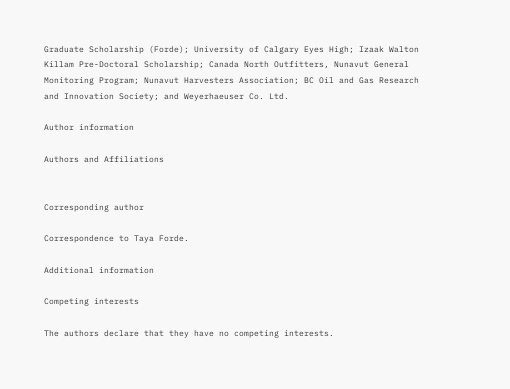Graduate Scholarship (Forde); University of Calgary Eyes High; Izaak Walton Killam Pre-Doctoral Scholarship; Canada North Outfitters, Nunavut General Monitoring Program; Nunavut Harvesters Association; BC Oil and Gas Research and Innovation Society; and Weyerhaeuser Co. Ltd.

Author information

Authors and Affiliations


Corresponding author

Correspondence to Taya Forde.

Additional information

Competing interests

The authors declare that they have no competing interests.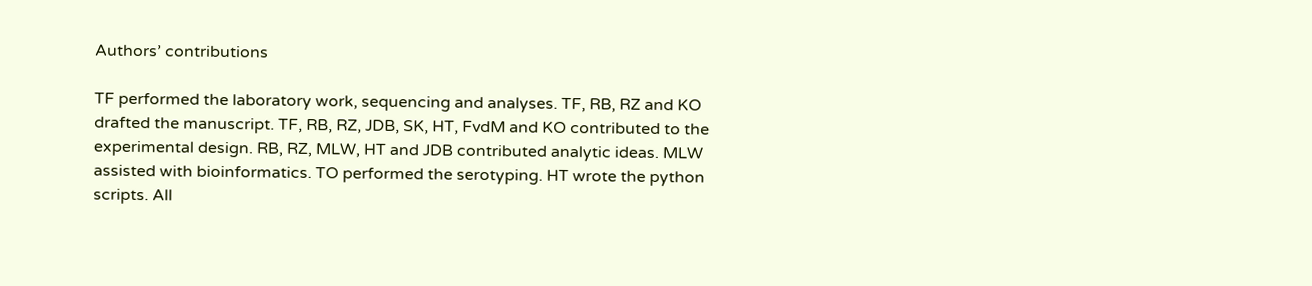Authors’ contributions

TF performed the laboratory work, sequencing and analyses. TF, RB, RZ and KO drafted the manuscript. TF, RB, RZ, JDB, SK, HT, FvdM and KO contributed to the experimental design. RB, RZ, MLW, HT and JDB contributed analytic ideas. MLW assisted with bioinformatics. TO performed the serotyping. HT wrote the python scripts. All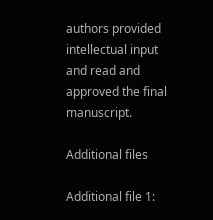authors provided intellectual input and read and approved the final manuscript.

Additional files

Additional file 1: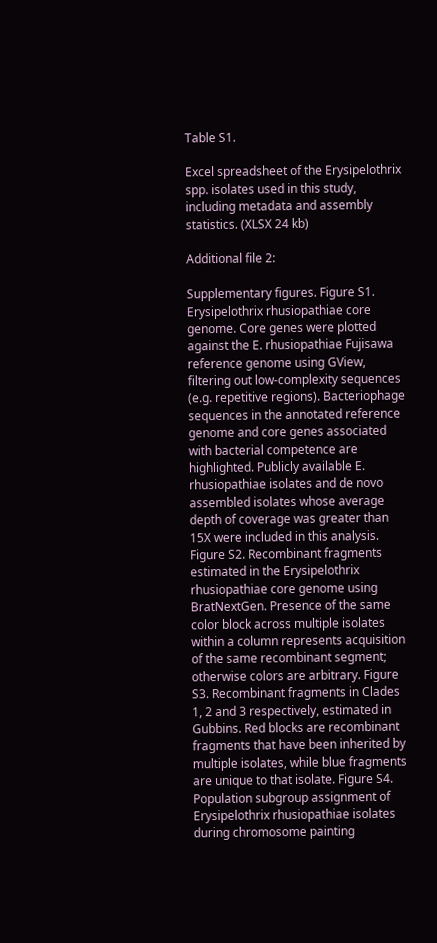Table S1.

Excel spreadsheet of the Erysipelothrix spp. isolates used in this study, including metadata and assembly statistics. (XLSX 24 kb)

Additional file 2:

Supplementary figures. Figure S1. Erysipelothrix rhusiopathiae core genome. Core genes were plotted against the E. rhusiopathiae Fujisawa reference genome using GView, filtering out low-complexity sequences (e.g. repetitive regions). Bacteriophage sequences in the annotated reference genome and core genes associated with bacterial competence are highlighted. Publicly available E. rhusiopathiae isolates and de novo assembled isolates whose average depth of coverage was greater than 15X were included in this analysis. Figure S2. Recombinant fragments estimated in the Erysipelothrix rhusiopathiae core genome using BratNextGen. Presence of the same color block across multiple isolates within a column represents acquisition of the same recombinant segment; otherwise colors are arbitrary. Figure S3. Recombinant fragments in Clades 1, 2 and 3 respectively, estimated in Gubbins. Red blocks are recombinant fragments that have been inherited by multiple isolates, while blue fragments are unique to that isolate. Figure S4. Population subgroup assignment of Erysipelothrix rhusiopathiae isolates during chromosome painting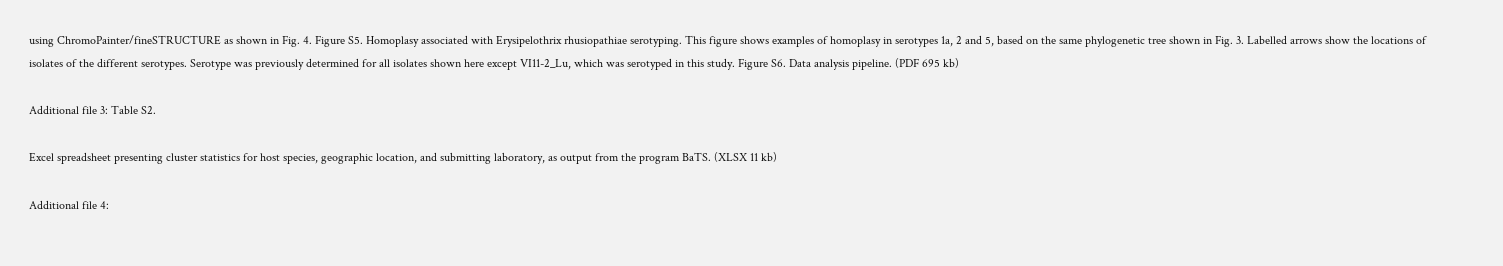using ChromoPainter/fineSTRUCTURE as shown in Fig. 4. Figure S5. Homoplasy associated with Erysipelothrix rhusiopathiae serotyping. This figure shows examples of homoplasy in serotypes 1a, 2 and 5, based on the same phylogenetic tree shown in Fig. 3. Labelled arrows show the locations of isolates of the different serotypes. Serotype was previously determined for all isolates shown here except VI11-2_Lu, which was serotyped in this study. Figure S6. Data analysis pipeline. (PDF 695 kb)

Additional file 3: Table S2.

Excel spreadsheet presenting cluster statistics for host species, geographic location, and submitting laboratory, as output from the program BaTS. (XLSX 11 kb)

Additional file 4: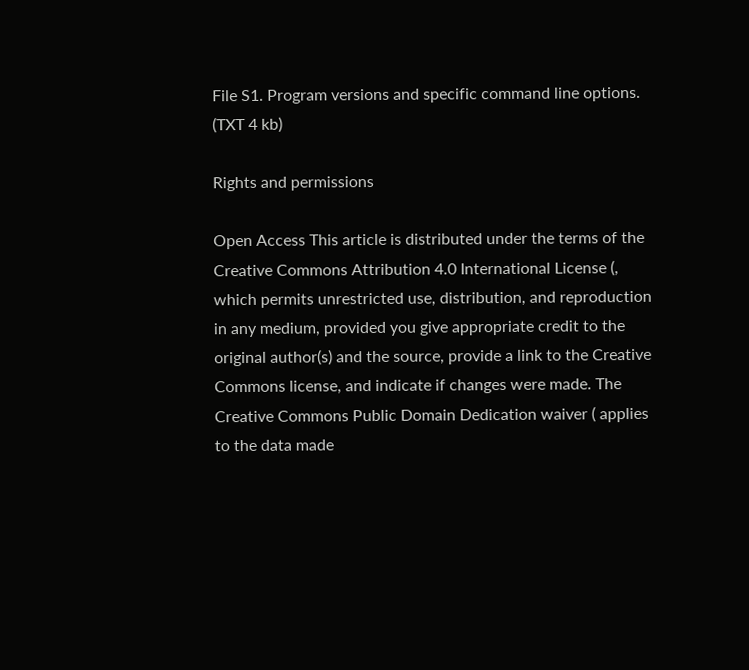File S1. Program versions and specific command line options. (TXT 4 kb)

Rights and permissions

Open Access This article is distributed under the terms of the Creative Commons Attribution 4.0 International License (, which permits unrestricted use, distribution, and reproduction in any medium, provided you give appropriate credit to the original author(s) and the source, provide a link to the Creative Commons license, and indicate if changes were made. The Creative Commons Public Domain Dedication waiver ( applies to the data made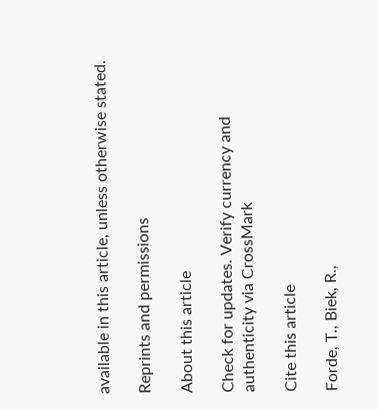available in this article, unless otherwise stated.

Reprints and permissions

About this article

Check for updates. Verify currency and authenticity via CrossMark

Cite this article

Forde, T., Biek, R.,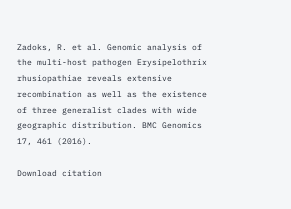Zadoks, R. et al. Genomic analysis of the multi-host pathogen Erysipelothrix rhusiopathiae reveals extensive recombination as well as the existence of three generalist clades with wide geographic distribution. BMC Genomics 17, 461 (2016).

Download citation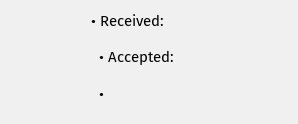• Received:

  • Accepted:

  •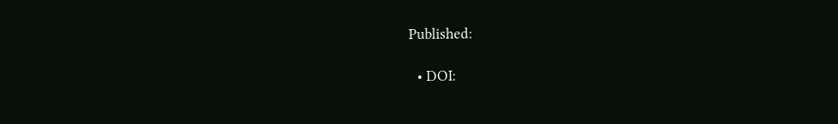Published:

  • DOI: